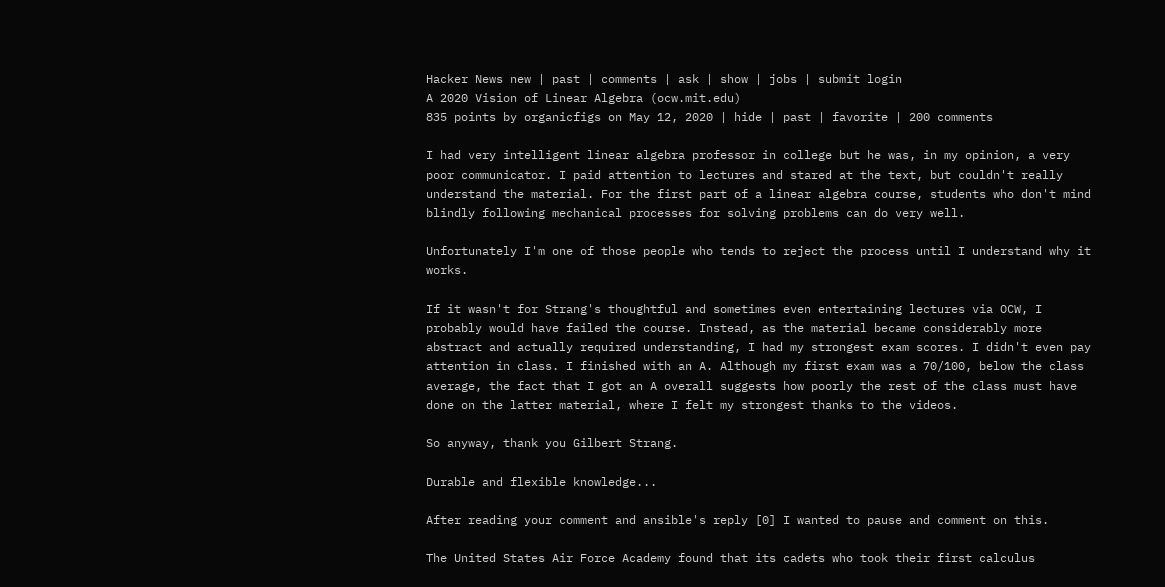Hacker News new | past | comments | ask | show | jobs | submit login
A 2020 Vision of Linear Algebra (ocw.mit.edu)
835 points by organicfigs on May 12, 2020 | hide | past | favorite | 200 comments

I had very intelligent linear algebra professor in college but he was, in my opinion, a very poor communicator. I paid attention to lectures and stared at the text, but couldn't really understand the material. For the first part of a linear algebra course, students who don't mind blindly following mechanical processes for solving problems can do very well.

Unfortunately I'm one of those people who tends to reject the process until I understand why it works.

If it wasn't for Strang's thoughtful and sometimes even entertaining lectures via OCW, I probably would have failed the course. Instead, as the material became considerably more abstract and actually required understanding, I had my strongest exam scores. I didn't even pay attention in class. I finished with an A. Although my first exam was a 70/100, below the class average, the fact that I got an A overall suggests how poorly the rest of the class must have done on the latter material, where I felt my strongest thanks to the videos.

So anyway, thank you Gilbert Strang.

Durable and flexible knowledge...

After reading your comment and ansible's reply [0] I wanted to pause and comment on this.

The United States Air Force Academy found that its cadets who took their first calculus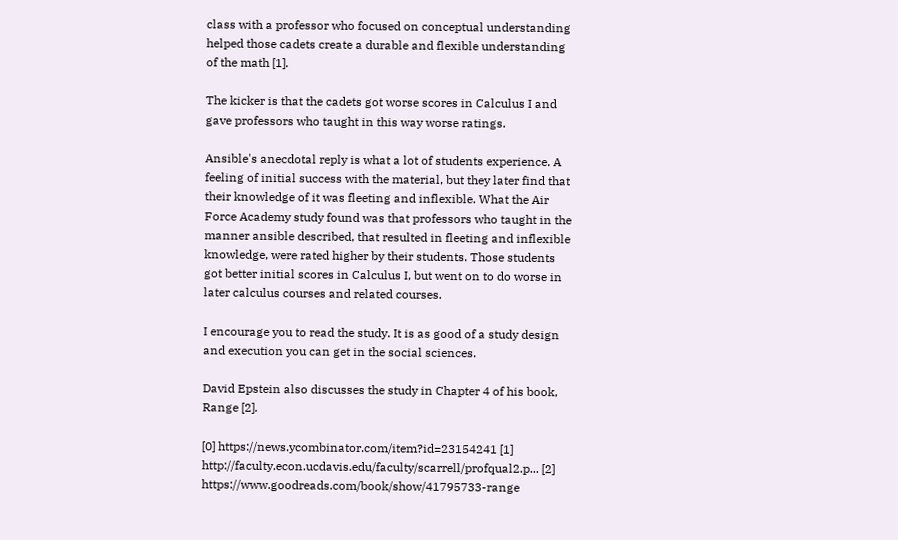class with a professor who focused on conceptual understanding helped those cadets create a durable and flexible understanding of the math [1].

The kicker is that the cadets got worse scores in Calculus I and gave professors who taught in this way worse ratings.

Ansible's anecdotal reply is what a lot of students experience. A feeling of initial success with the material, but they later find that their knowledge of it was fleeting and inflexible. What the Air Force Academy study found was that professors who taught in the manner ansible described, that resulted in fleeting and inflexible knowledge, were rated higher by their students. Those students got better initial scores in Calculus I, but went on to do worse in later calculus courses and related courses.

I encourage you to read the study. It is as good of a study design and execution you can get in the social sciences.

David Epstein also discusses the study in Chapter 4 of his book, Range [2].

[0] https://news.ycombinator.com/item?id=23154241 [1] http://faculty.econ.ucdavis.edu/faculty/scarrell/profqual2.p... [2] https://www.goodreads.com/book/show/41795733-range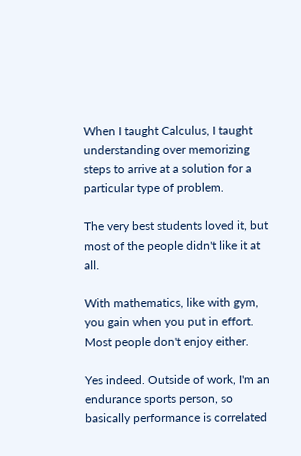When I taught Calculus, I taught understanding over memorizing steps to arrive at a solution for a particular type of problem.

The very best students loved it, but most of the people didn't like it at all.

With mathematics, like with gym, you gain when you put in effort. Most people don't enjoy either.

Yes indeed. Outside of work, I'm an endurance sports person, so basically performance is correlated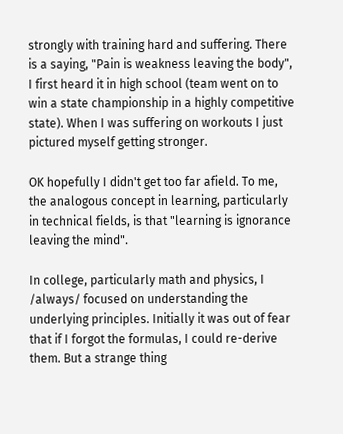strongly with training hard and suffering. There is a saying, "Pain is weakness leaving the body", I first heard it in high school (team went on to win a state championship in a highly competitive state). When I was suffering on workouts I just pictured myself getting stronger.

OK hopefully I didn't get too far afield. To me, the analogous concept in learning, particularly in technical fields, is that "learning is ignorance leaving the mind".

In college, particularly math and physics, I /always/ focused on understanding the underlying principles. Initially it was out of fear that if I forgot the formulas, I could re-derive them. But a strange thing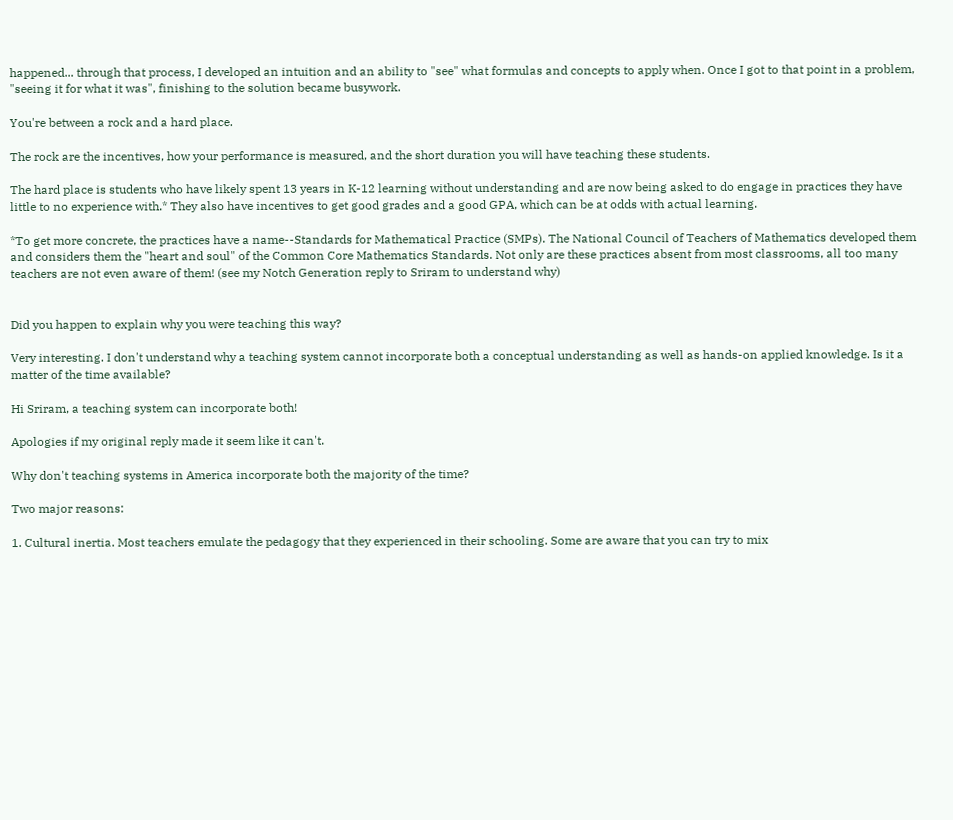happened... through that process, I developed an intuition and an ability to "see" what formulas and concepts to apply when. Once I got to that point in a problem, "seeing it for what it was", finishing to the solution became busywork.

You're between a rock and a hard place.

The rock are the incentives, how your performance is measured, and the short duration you will have teaching these students.

The hard place is students who have likely spent 13 years in K-12 learning without understanding and are now being asked to do engage in practices they have little to no experience with.* They also have incentives to get good grades and a good GPA, which can be at odds with actual learning.

*To get more concrete, the practices have a name--Standards for Mathematical Practice (SMPs). The National Council of Teachers of Mathematics developed them and considers them the "heart and soul" of the Common Core Mathematics Standards. Not only are these practices absent from most classrooms, all too many teachers are not even aware of them! (see my Notch Generation reply to Sriram to understand why)


Did you happen to explain why you were teaching this way?

Very interesting. I don't understand why a teaching system cannot incorporate both a conceptual understanding as well as hands-on applied knowledge. Is it a matter of the time available?

Hi Sriram, a teaching system can incorporate both!

Apologies if my original reply made it seem like it can't.

Why don't teaching systems in America incorporate both the majority of the time?

Two major reasons:

1. Cultural inertia. Most teachers emulate the pedagogy that they experienced in their schooling. Some are aware that you can try to mix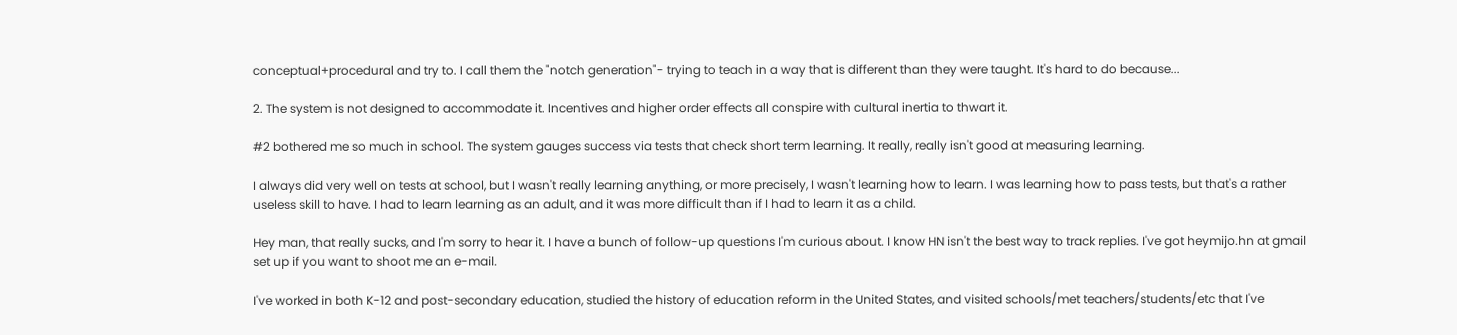conceptual+procedural and try to. I call them the "notch generation"- trying to teach in a way that is different than they were taught. It's hard to do because...

2. The system is not designed to accommodate it. Incentives and higher order effects all conspire with cultural inertia to thwart it.

#2 bothered me so much in school. The system gauges success via tests that check short term learning. It really, really isn't good at measuring learning.

I always did very well on tests at school, but I wasn't really learning anything, or more precisely, I wasn't learning how to learn. I was learning how to pass tests, but that's a rather useless skill to have. I had to learn learning as an adult, and it was more difficult than if I had to learn it as a child.

Hey man, that really sucks, and I'm sorry to hear it. I have a bunch of follow-up questions I'm curious about. I know HN isn't the best way to track replies. I've got heymijo.hn at gmail set up if you want to shoot me an e-mail.

I've worked in both K-12 and post-secondary education, studied the history of education reform in the United States, and visited schools/met teachers/students/etc that I've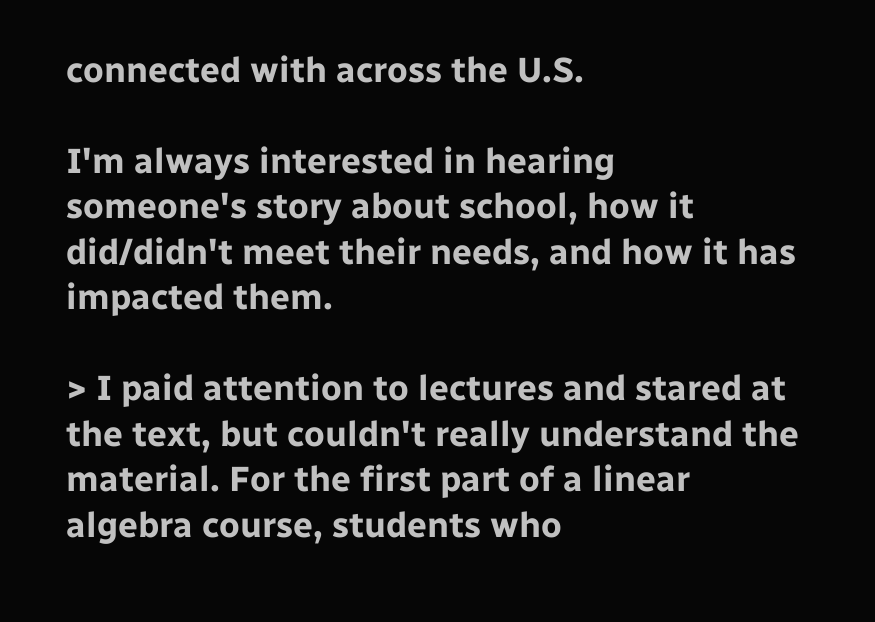connected with across the U.S.

I'm always interested in hearing someone's story about school, how it did/didn't meet their needs, and how it has impacted them.

> I paid attention to lectures and stared at the text, but couldn't really understand the material. For the first part of a linear algebra course, students who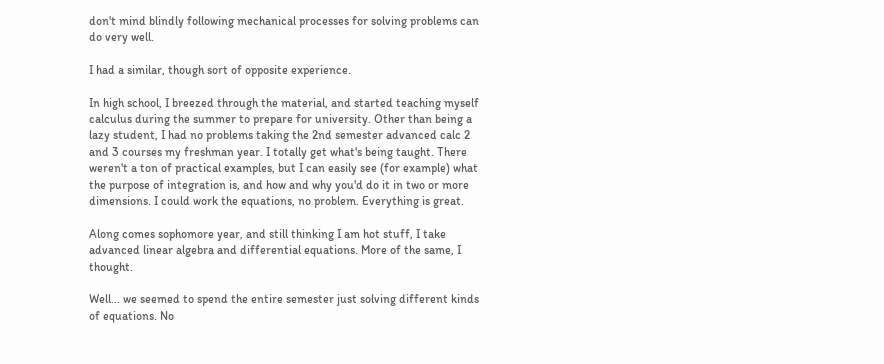don't mind blindly following mechanical processes for solving problems can do very well.

I had a similar, though sort of opposite experience.

In high school, I breezed through the material, and started teaching myself calculus during the summer to prepare for university. Other than being a lazy student, I had no problems taking the 2nd semester advanced calc 2 and 3 courses my freshman year. I totally get what's being taught. There weren't a ton of practical examples, but I can easily see (for example) what the purpose of integration is, and how and why you'd do it in two or more dimensions. I could work the equations, no problem. Everything is great.

Along comes sophomore year, and still thinking I am hot stuff, I take advanced linear algebra and differential equations. More of the same, I thought.

Well... we seemed to spend the entire semester just solving different kinds of equations. No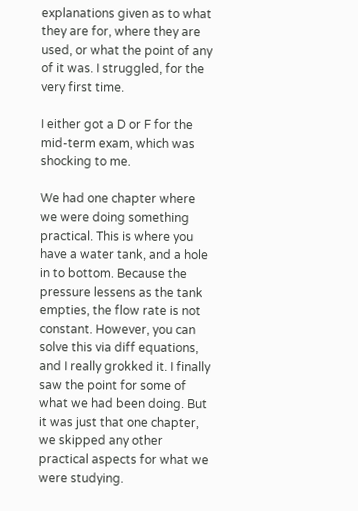explanations given as to what they are for, where they are used, or what the point of any of it was. I struggled, for the very first time.

I either got a D or F for the mid-term exam, which was shocking to me.

We had one chapter where we were doing something practical. This is where you have a water tank, and a hole in to bottom. Because the pressure lessens as the tank empties, the flow rate is not constant. However, you can solve this via diff equations, and I really grokked it. I finally saw the point for some of what we had been doing. But it was just that one chapter, we skipped any other practical aspects for what we were studying.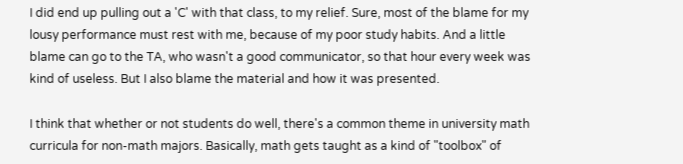I did end up pulling out a 'C' with that class, to my relief. Sure, most of the blame for my lousy performance must rest with me, because of my poor study habits. And a little blame can go to the TA, who wasn't a good communicator, so that hour every week was kind of useless. But I also blame the material and how it was presented.

I think that whether or not students do well, there's a common theme in university math curricula for non-math majors. Basically, math gets taught as a kind of "toolbox" of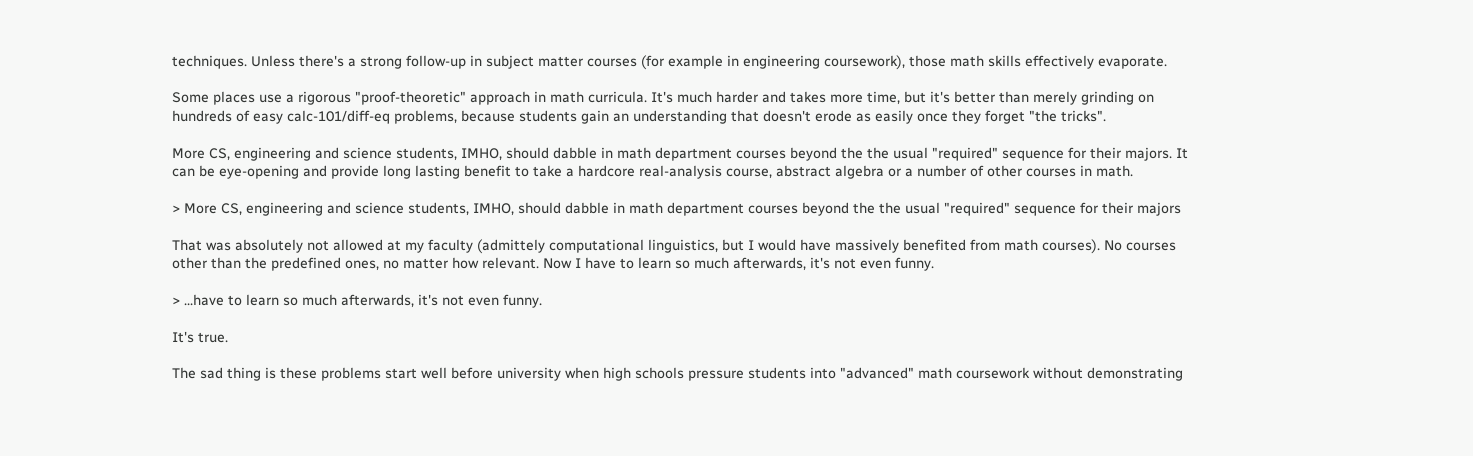techniques. Unless there's a strong follow-up in subject matter courses (for example in engineering coursework), those math skills effectively evaporate.

Some places use a rigorous "proof-theoretic" approach in math curricula. It's much harder and takes more time, but it's better than merely grinding on hundreds of easy calc-101/diff-eq problems, because students gain an understanding that doesn't erode as easily once they forget "the tricks".

More CS, engineering and science students, IMHO, should dabble in math department courses beyond the the usual "required" sequence for their majors. It can be eye-opening and provide long lasting benefit to take a hardcore real-analysis course, abstract algebra or a number of other courses in math.

> More CS, engineering and science students, IMHO, should dabble in math department courses beyond the the usual "required" sequence for their majors

That was absolutely not allowed at my faculty (admittely computational linguistics, but I would have massively benefited from math courses). No courses other than the predefined ones, no matter how relevant. Now I have to learn so much afterwards, it's not even funny.

> ...have to learn so much afterwards, it's not even funny.

It's true.

The sad thing is these problems start well before university when high schools pressure students into "advanced" math coursework without demonstrating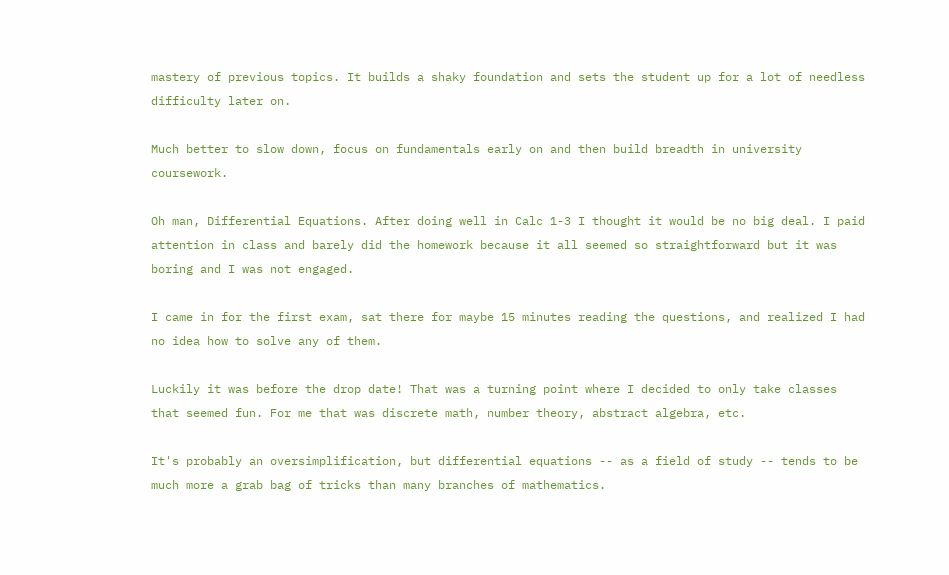mastery of previous topics. It builds a shaky foundation and sets the student up for a lot of needless difficulty later on.

Much better to slow down, focus on fundamentals early on and then build breadth in university coursework.

Oh man, Differential Equations. After doing well in Calc 1-3 I thought it would be no big deal. I paid attention in class and barely did the homework because it all seemed so straightforward but it was boring and I was not engaged.

I came in for the first exam, sat there for maybe 15 minutes reading the questions, and realized I had no idea how to solve any of them.

Luckily it was before the drop date! That was a turning point where I decided to only take classes that seemed fun. For me that was discrete math, number theory, abstract algebra, etc.

It's probably an oversimplification, but differential equations -- as a field of study -- tends to be much more a grab bag of tricks than many branches of mathematics.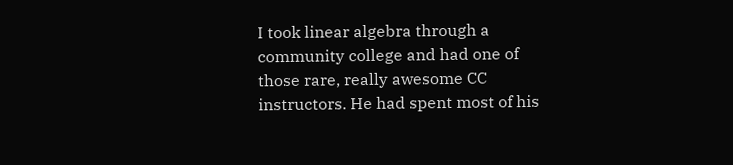I took linear algebra through a community college and had one of those rare, really awesome CC instructors. He had spent most of his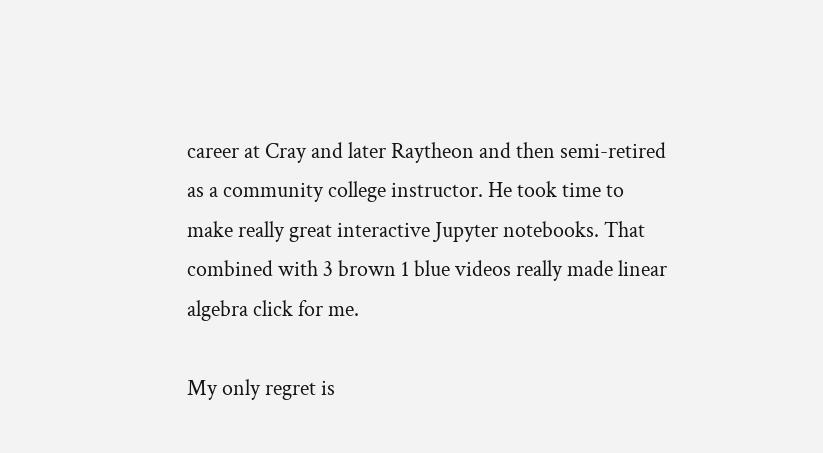career at Cray and later Raytheon and then semi-retired as a community college instructor. He took time to make really great interactive Jupyter notebooks. That combined with 3 brown 1 blue videos really made linear algebra click for me.

My only regret is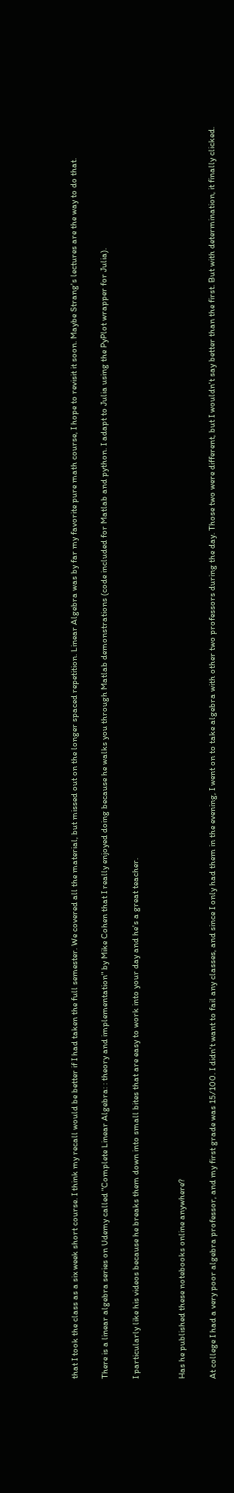that I took the class as a six week short course. I think my recall would be better if I had taken the full semester. We covered all the material, but missed out on the longer spaced repetition. Linear Algebra was by far my favorite pure math course, I hope to revisit it soon. Maybe Strang's lectures are the way to do that.

There is a linear algebra series on Udemy called "Complete Linear Algebra: : theory and implementation" by Mike Cohen that I really enjoyed doing because he walks you through Matlab demonstrations (code included for Matlab and python. I adapt to Julia using the PyPlot wrapper for Julia).

I particularly like his videos because he breaks them down into small bites that are easy to work into your day and he's a great teacher.


Has he published these notebooks online anywhere?

At college I had a very poor algebra professor, and my first grade was 15/100. I didn't want to fail any classes, and since I only had them in the evening, I went on to take algebra with other two professors during the day. Those two were different, but I wouldn't say better than the first. But with determination, it finally clicked.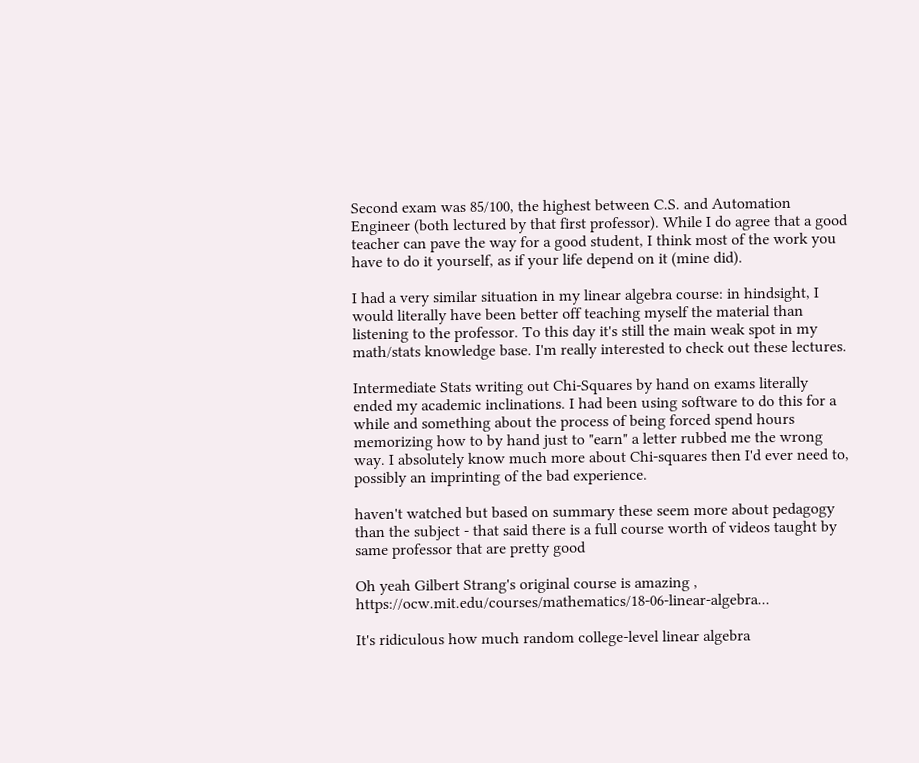Second exam was 85/100, the highest between C.S. and Automation Engineer (both lectured by that first professor). While I do agree that a good teacher can pave the way for a good student, I think most of the work you have to do it yourself, as if your life depend on it (mine did).

I had a very similar situation in my linear algebra course: in hindsight, I would literally have been better off teaching myself the material than listening to the professor. To this day it's still the main weak spot in my math/stats knowledge base. I'm really interested to check out these lectures.

Intermediate Stats writing out Chi-Squares by hand on exams literally ended my academic inclinations. I had been using software to do this for a while and something about the process of being forced spend hours memorizing how to by hand just to "earn" a letter rubbed me the wrong way. I absolutely know much more about Chi-squares then I'd ever need to, possibly an imprinting of the bad experience.

haven't watched but based on summary these seem more about pedagogy than the subject - that said there is a full course worth of videos taught by same professor that are pretty good

Oh yeah Gilbert Strang's original course is amazing , https://ocw.mit.edu/courses/mathematics/18-06-linear-algebra...

It's ridiculous how much random college-level linear algebra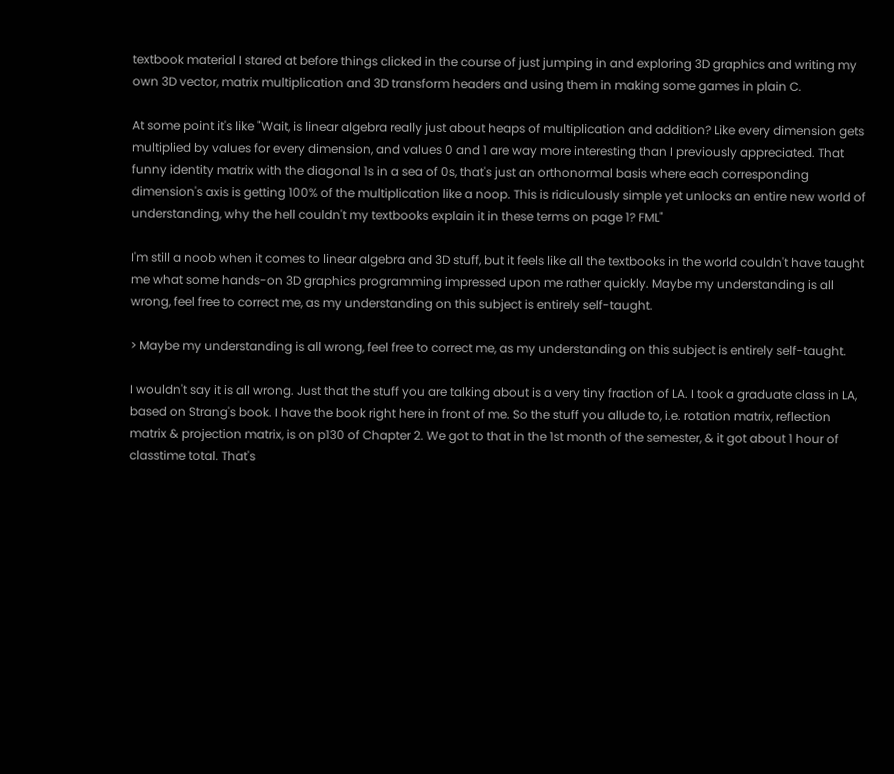textbook material I stared at before things clicked in the course of just jumping in and exploring 3D graphics and writing my own 3D vector, matrix multiplication and 3D transform headers and using them in making some games in plain C.

At some point it's like "Wait, is linear algebra really just about heaps of multiplication and addition? Like every dimension gets multiplied by values for every dimension, and values 0 and 1 are way more interesting than I previously appreciated. That funny identity matrix with the diagonal 1s in a sea of 0s, that's just an orthonormal basis where each corresponding dimension's axis is getting 100% of the multiplication like a noop. This is ridiculously simple yet unlocks an entire new world of understanding, why the hell couldn't my textbooks explain it in these terms on page 1? FML"

I'm still a noob when it comes to linear algebra and 3D stuff, but it feels like all the textbooks in the world couldn't have taught me what some hands-on 3D graphics programming impressed upon me rather quickly. Maybe my understanding is all wrong, feel free to correct me, as my understanding on this subject is entirely self-taught.

> Maybe my understanding is all wrong, feel free to correct me, as my understanding on this subject is entirely self-taught.

I wouldn't say it is all wrong. Just that the stuff you are talking about is a very tiny fraction of LA. I took a graduate class in LA, based on Strang's book. I have the book right here in front of me. So the stuff you allude to, i.e. rotation matrix, reflection matrix & projection matrix, is on p130 of Chapter 2. We got to that in the 1st month of the semester, & it got about 1 hour of classtime total. That's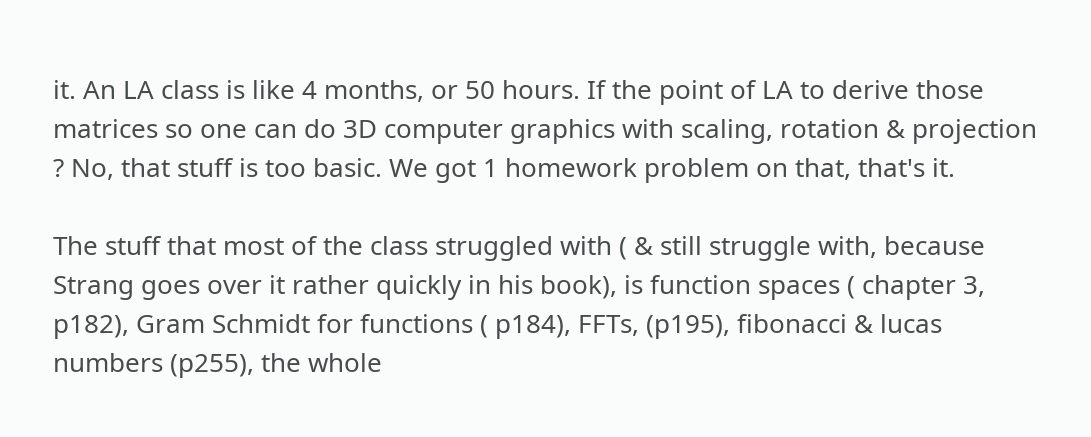it. An LA class is like 4 months, or 50 hours. If the point of LA to derive those matrices so one can do 3D computer graphics with scaling, rotation & projection ? No, that stuff is too basic. We got 1 homework problem on that, that's it.

The stuff that most of the class struggled with ( & still struggle with, because Strang goes over it rather quickly in his book), is function spaces ( chapter 3, p182), Gram Schmidt for functions ( p184), FFTs, (p195), fibonacci & lucas numbers (p255), the whole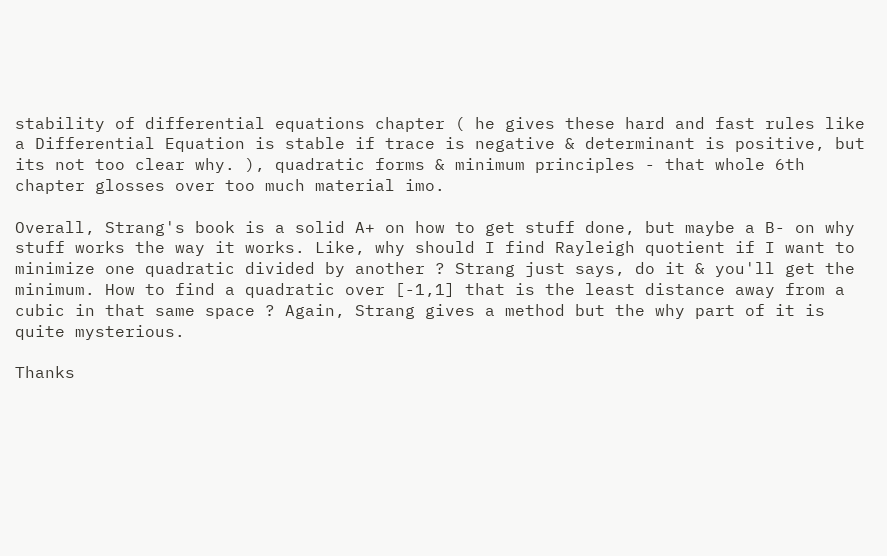stability of differential equations chapter ( he gives these hard and fast rules like a Differential Equation is stable if trace is negative & determinant is positive, but its not too clear why. ), quadratic forms & minimum principles - that whole 6th chapter glosses over too much material imo.

Overall, Strang's book is a solid A+ on how to get stuff done, but maybe a B- on why stuff works the way it works. Like, why should I find Rayleigh quotient if I want to minimize one quadratic divided by another ? Strang just says, do it & you'll get the minimum. How to find a quadratic over [-1,1] that is the least distance away from a cubic in that same space ? Again, Strang gives a method but the why part of it is quite mysterious.

Thanks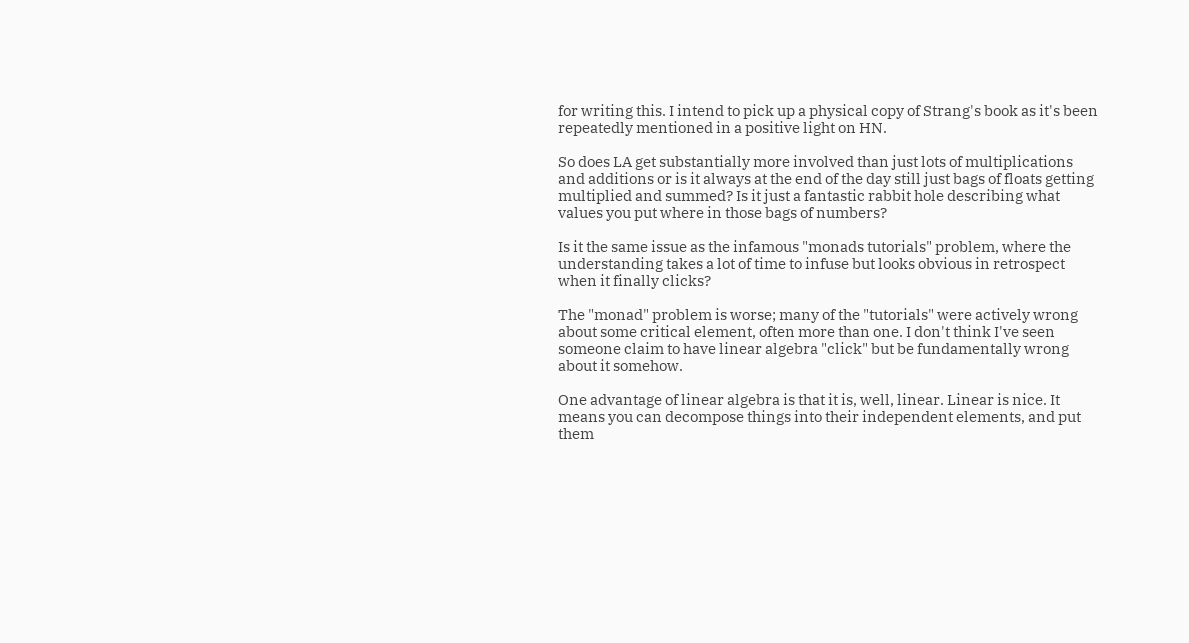for writing this. I intend to pick up a physical copy of Strang's book as it's been repeatedly mentioned in a positive light on HN.

So does LA get substantially more involved than just lots of multiplications and additions or is it always at the end of the day still just bags of floats getting multiplied and summed? Is it just a fantastic rabbit hole describing what values you put where in those bags of numbers?

Is it the same issue as the infamous "monads tutorials" problem, where the understanding takes a lot of time to infuse but looks obvious in retrospect when it finally clicks?

The "monad" problem is worse; many of the "tutorials" were actively wrong about some critical element, often more than one. I don't think I've seen someone claim to have linear algebra "click" but be fundamentally wrong about it somehow.

One advantage of linear algebra is that it is, well, linear. Linear is nice. It means you can decompose things into their independent elements, and put them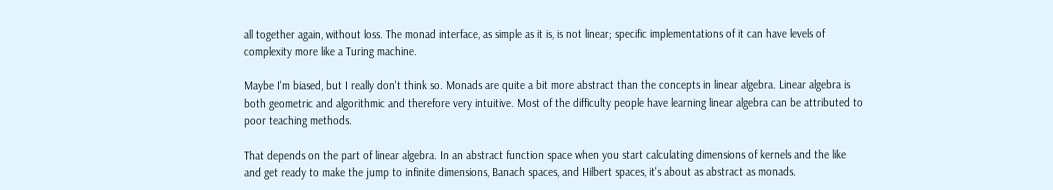all together again, without loss. The monad interface, as simple as it is, is not linear; specific implementations of it can have levels of complexity more like a Turing machine.

Maybe I'm biased, but I really don't think so. Monads are quite a bit more abstract than the concepts in linear algebra. Linear algebra is both geometric and algorithmic and therefore very intuitive. Most of the difficulty people have learning linear algebra can be attributed to poor teaching methods.

That depends on the part of linear algebra. In an abstract function space when you start calculating dimensions of kernels and the like and get ready to make the jump to infinite dimensions, Banach spaces, and Hilbert spaces, it's about as abstract as monads.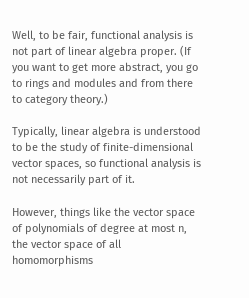Well, to be fair, functional analysis is not part of linear algebra proper. (If you want to get more abstract, you go to rings and modules and from there to category theory.)

Typically, linear algebra is understood to be the study of finite-dimensional vector spaces, so functional analysis is not necessarily part of it.

However, things like the vector space of polynomials of degree at most n, the vector space of all homomorphisms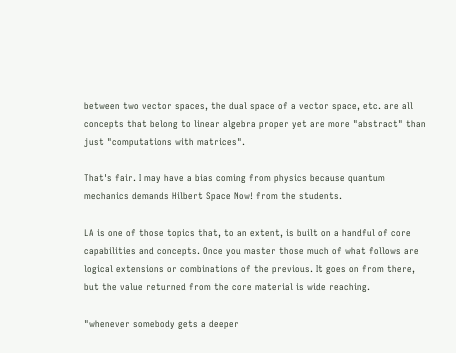between two vector spaces, the dual space of a vector space, etc. are all concepts that belong to linear algebra proper yet are more "abstract" than just "computations with matrices".

That's fair. I may have a bias coming from physics because quantum mechanics demands Hilbert Space Now! from the students.

LA is one of those topics that, to an extent, is built on a handful of core capabilities and concepts. Once you master those much of what follows are logical extensions or combinations of the previous. It goes on from there, but the value returned from the core material is wide reaching.

"whenever somebody gets a deeper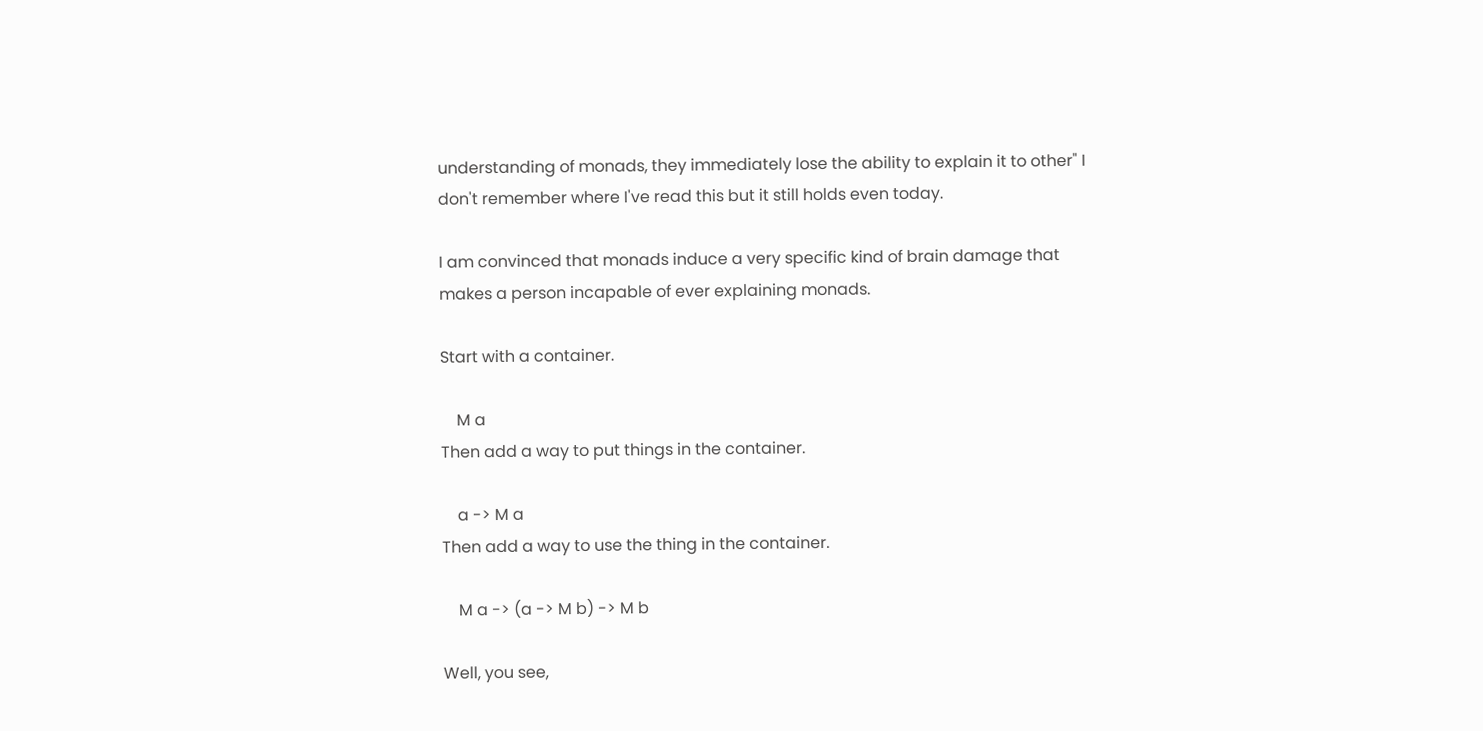understanding of monads, they immediately lose the ability to explain it to other" I don't remember where I've read this but it still holds even today.

I am convinced that monads induce a very specific kind of brain damage that makes a person incapable of ever explaining monads.

Start with a container.

    M a
Then add a way to put things in the container.

    a -> M a
Then add a way to use the thing in the container.

    M a -> (a -> M b) -> M b

Well, you see,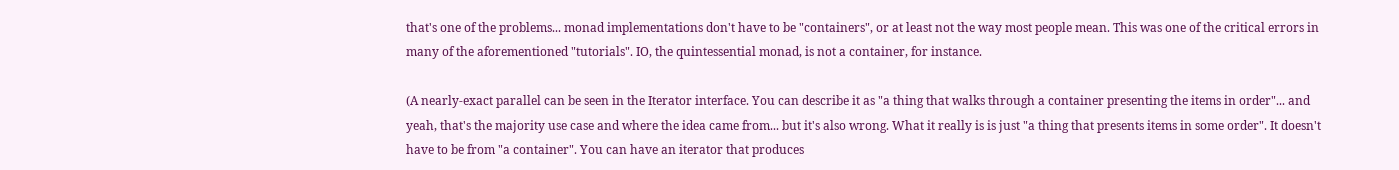that's one of the problems... monad implementations don't have to be "containers", or at least not the way most people mean. This was one of the critical errors in many of the aforementioned "tutorials". IO, the quintessential monad, is not a container, for instance.

(A nearly-exact parallel can be seen in the Iterator interface. You can describe it as "a thing that walks through a container presenting the items in order"... and yeah, that's the majority use case and where the idea came from... but it's also wrong. What it really is is just "a thing that presents items in some order". It doesn't have to be from "a container". You can have an iterator that produces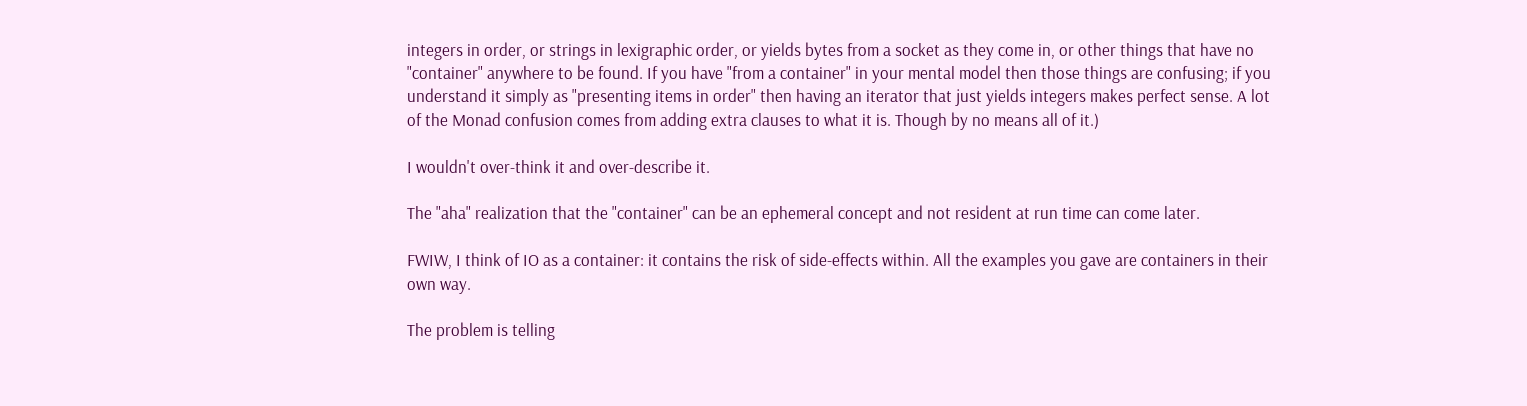integers in order, or strings in lexigraphic order, or yields bytes from a socket as they come in, or other things that have no "container" anywhere to be found. If you have "from a container" in your mental model then those things are confusing; if you understand it simply as "presenting items in order" then having an iterator that just yields integers makes perfect sense. A lot of the Monad confusion comes from adding extra clauses to what it is. Though by no means all of it.)

I wouldn't over-think it and over-describe it.

The "aha" realization that the "container" can be an ephemeral concept and not resident at run time can come later.

FWIW, I think of IO as a container: it contains the risk of side-effects within. All the examples you gave are containers in their own way.

The problem is telling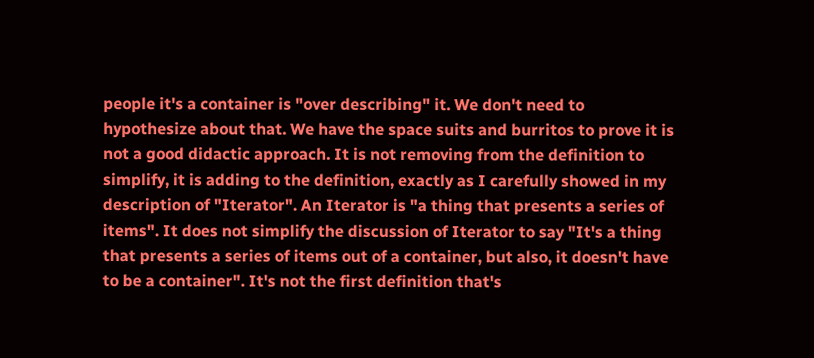people it's a container is "over describing" it. We don't need to hypothesize about that. We have the space suits and burritos to prove it is not a good didactic approach. It is not removing from the definition to simplify, it is adding to the definition, exactly as I carefully showed in my description of "Iterator". An Iterator is "a thing that presents a series of items". It does not simplify the discussion of Iterator to say "It's a thing that presents a series of items out of a container, but also, it doesn't have to be a container". It's not the first definition that's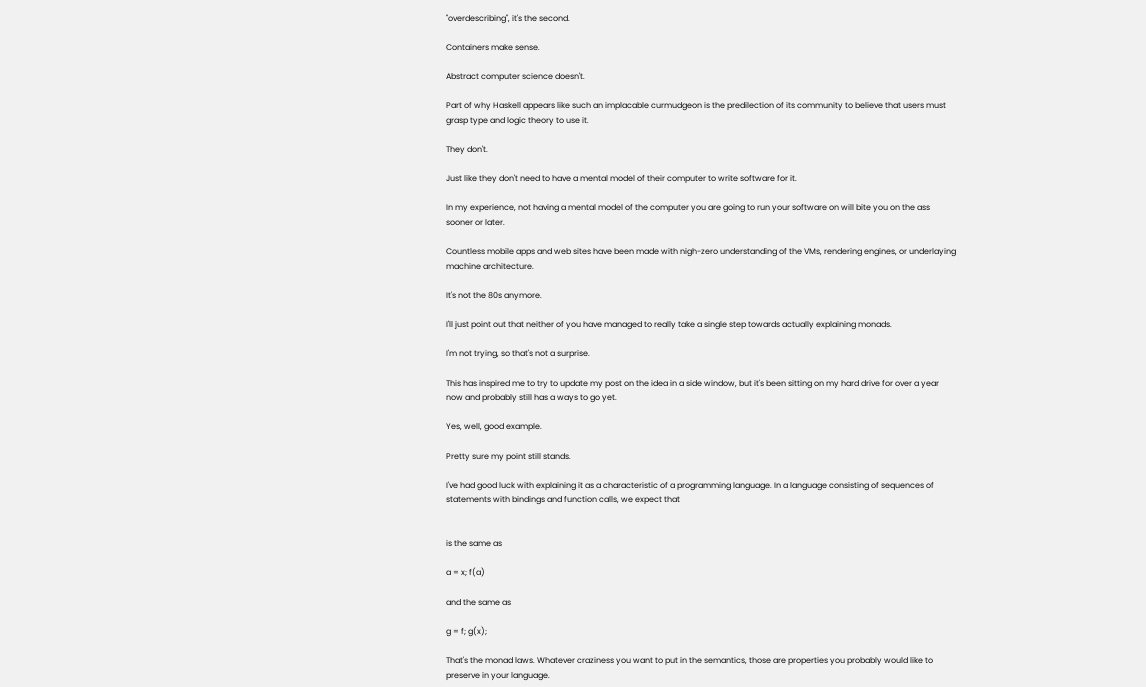"overdescribing", it's the second.

Containers make sense.

Abstract computer science doesn't.

Part of why Haskell appears like such an implacable curmudgeon is the predilection of its community to believe that users must grasp type and logic theory to use it.

They don't.

Just like they don't need to have a mental model of their computer to write software for it.

In my experience, not having a mental model of the computer you are going to run your software on will bite you on the ass sooner or later.

Countless mobile apps and web sites have been made with nigh-zero understanding of the VMs, rendering engines, or underlaying machine architecture.

It's not the 80s anymore.

I'll just point out that neither of you have managed to really take a single step towards actually explaining monads.

I'm not trying, so that's not a surprise.

This has inspired me to try to update my post on the idea in a side window, but it's been sitting on my hard drive for over a year now and probably still has a ways to go yet.

Yes, well, good example.

Pretty sure my point still stands.

I've had good luck with explaining it as a characteristic of a programming language. In a language consisting of sequences of statements with bindings and function calls, we expect that


is the same as

a = x; f(a)

and the same as

g = f; g(x);

That's the monad laws. Whatever craziness you want to put in the semantics, those are properties you probably would like to preserve in your language.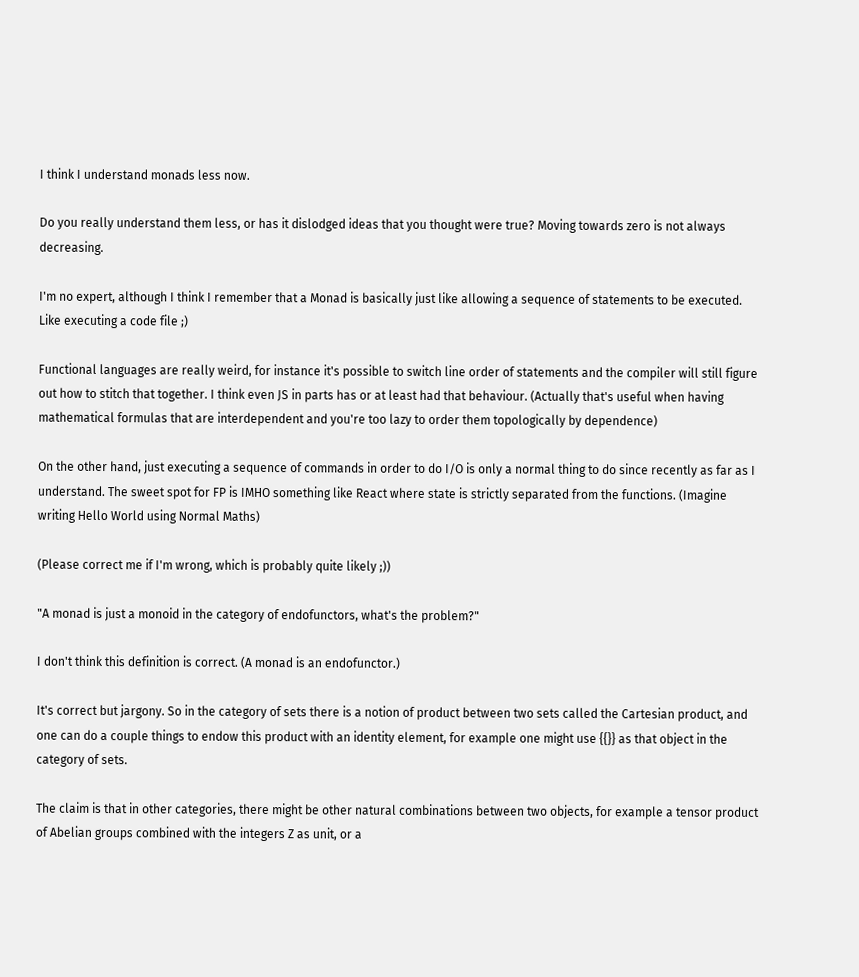I think I understand monads less now.

Do you really understand them less, or has it dislodged ideas that you thought were true? Moving towards zero is not always decreasing.

I'm no expert, although I think I remember that a Monad is basically just like allowing a sequence of statements to be executed. Like executing a code file ;)

Functional languages are really weird, for instance it's possible to switch line order of statements and the compiler will still figure out how to stitch that together. I think even JS in parts has or at least had that behaviour. (Actually that's useful when having mathematical formulas that are interdependent and you're too lazy to order them topologically by dependence)

On the other hand, just executing a sequence of commands in order to do I/O is only a normal thing to do since recently as far as I understand. The sweet spot for FP is IMHO something like React where state is strictly separated from the functions. (Imagine writing Hello World using Normal Maths)

(Please correct me if I'm wrong, which is probably quite likely ;))

"A monad is just a monoid in the category of endofunctors, what's the problem?"

I don't think this definition is correct. (A monad is an endofunctor.)

It's correct but jargony. So in the category of sets there is a notion of product between two sets called the Cartesian product, and one can do a couple things to endow this product with an identity element, for example one might use {{}} as that object in the category of sets.

The claim is that in other categories, there might be other natural combinations between two objects, for example a tensor product of Abelian groups combined with the integers Z as unit, or a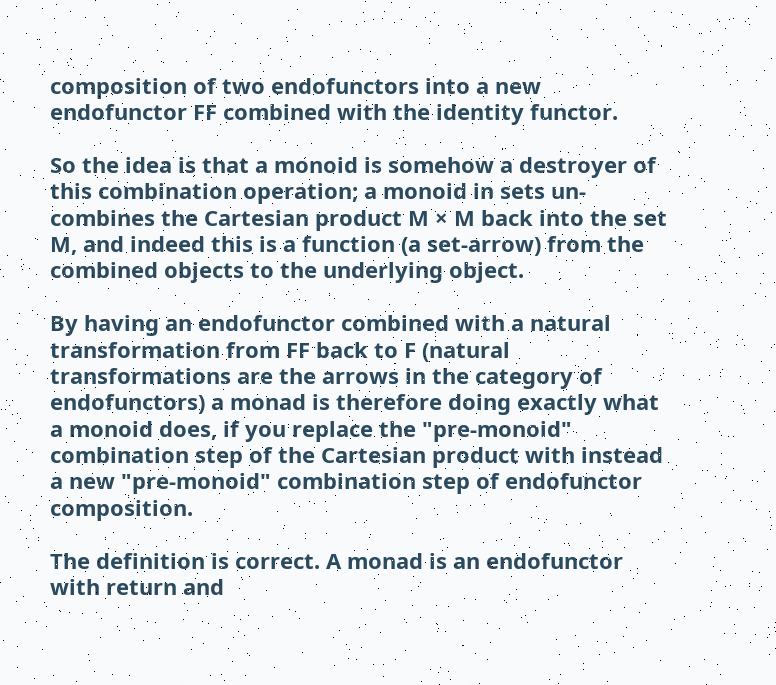composition of two endofunctors into a new endofunctor FF combined with the identity functor.

So the idea is that a monoid is somehow a destroyer of this combination operation; a monoid in sets un-combines the Cartesian product M × M back into the set M, and indeed this is a function (a set-arrow) from the combined objects to the underlying object.

By having an endofunctor combined with a natural transformation from FF back to F (natural transformations are the arrows in the category of endofunctors) a monad is therefore doing exactly what a monoid does, if you replace the "pre-monoid" combination step of the Cartesian product with instead a new "pre-monoid" combination step of endofunctor composition.

The definition is correct. A monad is an endofunctor with return and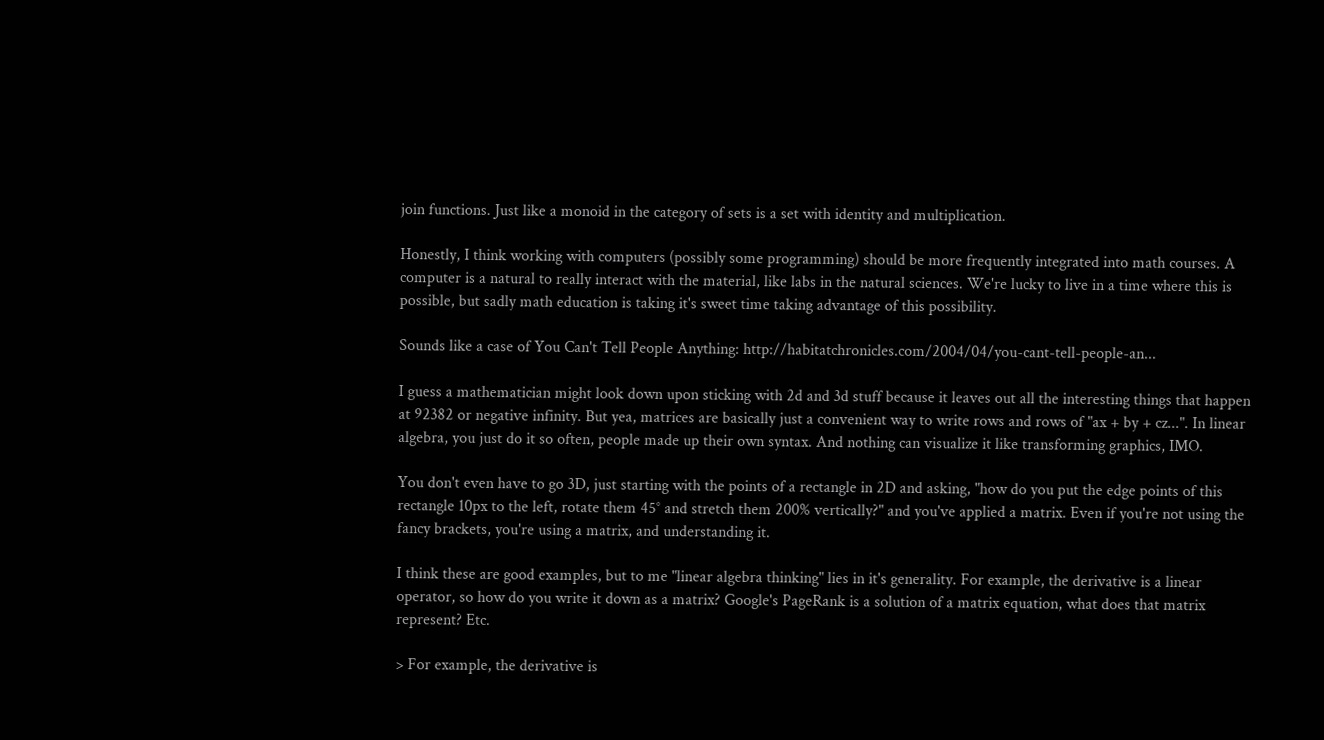join functions. Just like a monoid in the category of sets is a set with identity and multiplication.

Honestly, I think working with computers (possibly some programming) should be more frequently integrated into math courses. A computer is a natural to really interact with the material, like labs in the natural sciences. We're lucky to live in a time where this is possible, but sadly math education is taking it's sweet time taking advantage of this possibility.

Sounds like a case of You Can't Tell People Anything: http://habitatchronicles.com/2004/04/you-cant-tell-people-an...

I guess a mathematician might look down upon sticking with 2d and 3d stuff because it leaves out all the interesting things that happen at 92382 or negative infinity. But yea, matrices are basically just a convenient way to write rows and rows of "ax + by + cz...". In linear algebra, you just do it so often, people made up their own syntax. And nothing can visualize it like transforming graphics, IMO.

You don't even have to go 3D, just starting with the points of a rectangle in 2D and asking, "how do you put the edge points of this rectangle 10px to the left, rotate them 45° and stretch them 200% vertically?" and you've applied a matrix. Even if you're not using the fancy brackets, you're using a matrix, and understanding it.

I think these are good examples, but to me "linear algebra thinking" lies in it's generality. For example, the derivative is a linear operator, so how do you write it down as a matrix? Google's PageRank is a solution of a matrix equation, what does that matrix represent? Etc.

> For example, the derivative is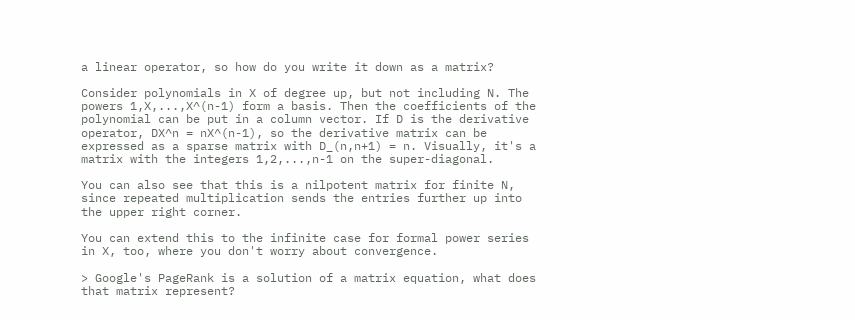a linear operator, so how do you write it down as a matrix?

Consider polynomials in X of degree up, but not including N. The powers 1,X,...,X^(n-1) form a basis. Then the coefficients of the polynomial can be put in a column vector. If D is the derivative operator, DX^n = nX^(n-1), so the derivative matrix can be expressed as a sparse matrix with D_(n,n+1) = n. Visually, it's a matrix with the integers 1,2,...,n-1 on the super-diagonal.

You can also see that this is a nilpotent matrix for finite N, since repeated multiplication sends the entries further up into the upper right corner.

You can extend this to the infinite case for formal power series in X, too, where you don't worry about convergence.

> Google's PageRank is a solution of a matrix equation, what does that matrix represent?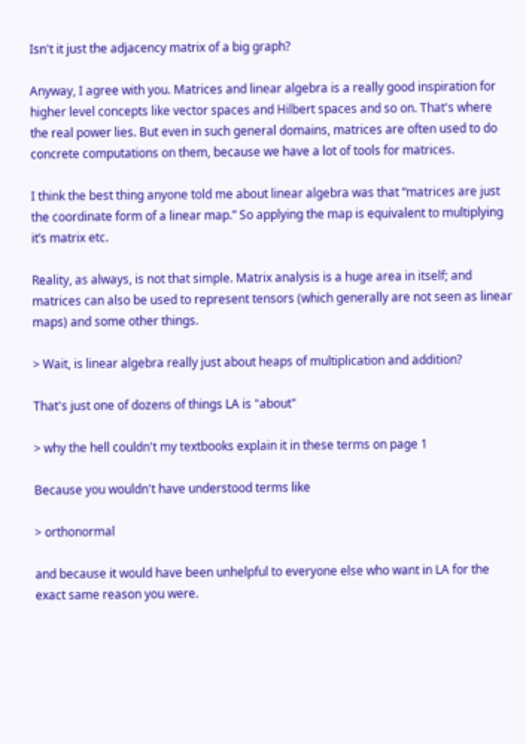Isn't it just the adjacency matrix of a big graph?

Anyway, I agree with you. Matrices and linear algebra is a really good inspiration for higher level concepts like vector spaces and Hilbert spaces and so on. That's where the real power lies. But even in such general domains, matrices are often used to do concrete computations on them, because we have a lot of tools for matrices.

I think the best thing anyone told me about linear algebra was that “matrices are just the coordinate form of a linear map.” So applying the map is equivalent to multiplying it’s matrix etc.

Reality, as always, is not that simple. Matrix analysis is a huge area in itself; and matrices can also be used to represent tensors (which generally are not seen as linear maps) and some other things.

> Wait, is linear algebra really just about heaps of multiplication and addition?

That's just one of dozens of things LA is "about"

> why the hell couldn't my textbooks explain it in these terms on page 1

Because you wouldn't have understood terms like

> orthonormal

and because it would have been unhelpful to everyone else who want in LA for the exact same reason you were.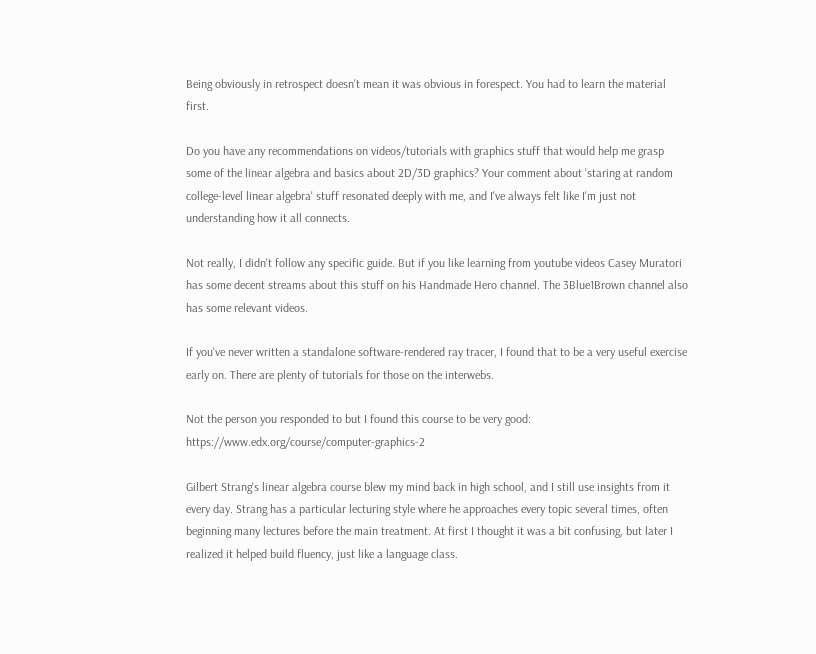Being obviously in retrospect doesn't mean it was obvious in forespect. You had to learn the material first.

Do you have any recommendations on videos/tutorials with graphics stuff that would help me grasp some of the linear algebra and basics about 2D/3D graphics? Your comment about 'staring at random college-level linear algebra' stuff resonated deeply with me, and I've always felt like I'm just not understanding how it all connects.

Not really, I didn't follow any specific guide. But if you like learning from youtube videos Casey Muratori has some decent streams about this stuff on his Handmade Hero channel. The 3Blue1Brown channel also has some relevant videos.

If you've never written a standalone software-rendered ray tracer, I found that to be a very useful exercise early on. There are plenty of tutorials for those on the interwebs.

Not the person you responded to but I found this course to be very good: https://www.edx.org/course/computer-graphics-2

Gilbert Strang's linear algebra course blew my mind back in high school, and I still use insights from it every day. Strang has a particular lecturing style where he approaches every topic several times, often beginning many lectures before the main treatment. At first I thought it was a bit confusing, but later I realized it helped build fluency, just like a language class.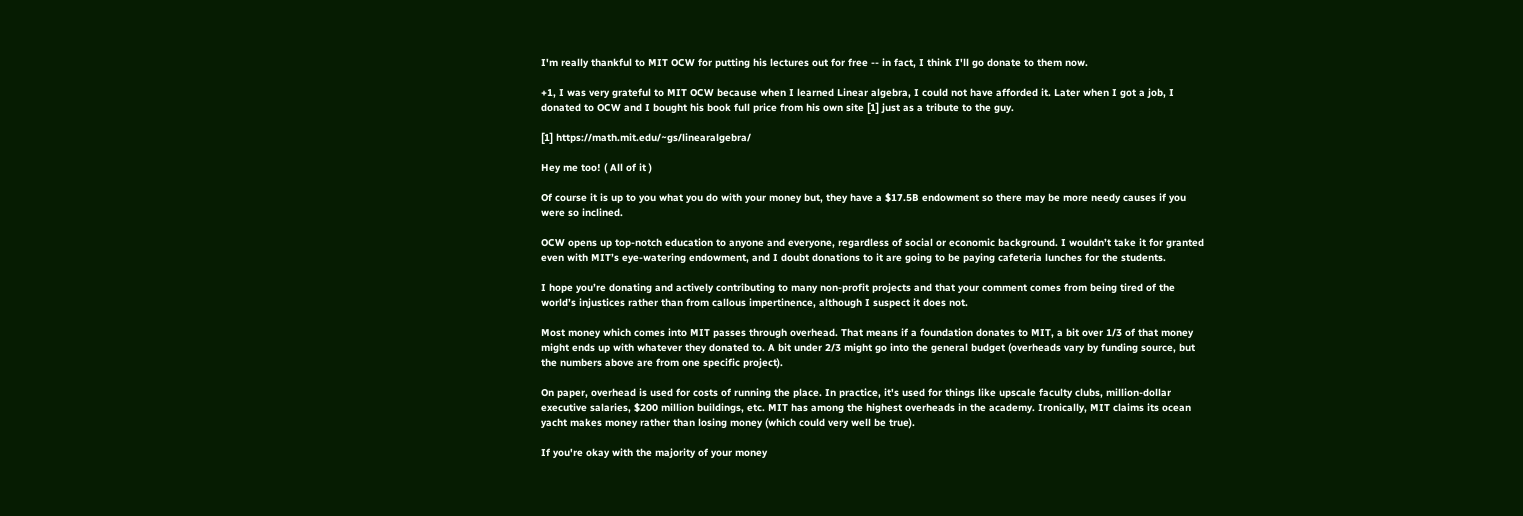I'm really thankful to MIT OCW for putting his lectures out for free -- in fact, I think I'll go donate to them now.

+1, I was very grateful to MIT OCW because when I learned Linear algebra, I could not have afforded it. Later when I got a job, I donated to OCW and I bought his book full price from his own site [1] just as a tribute to the guy.

[1] https://math.mit.edu/~gs/linearalgebra/

Hey me too! ( All of it )

Of course it is up to you what you do with your money but, they have a $17.5B endowment so there may be more needy causes if you were so inclined.

OCW opens up top-notch education to anyone and everyone, regardless of social or economic background. I wouldn’t take it for granted even with MIT’s eye-watering endowment, and I doubt donations to it are going to be paying cafeteria lunches for the students.

I hope you’re donating and actively contributing to many non-profit projects and that your comment comes from being tired of the world’s injustices rather than from callous impertinence, although I suspect it does not.

Most money which comes into MIT passes through overhead. That means if a foundation donates to MIT, a bit over 1/3 of that money might ends up with whatever they donated to. A bit under 2/3 might go into the general budget (overheads vary by funding source, but the numbers above are from one specific project).

On paper, overhead is used for costs of running the place. In practice, it's used for things like upscale faculty clubs, million-dollar executive salaries, $200 million buildings, etc. MIT has among the highest overheads in the academy. Ironically, MIT claims its ocean yacht makes money rather than losing money (which could very well be true).

If you're okay with the majority of your money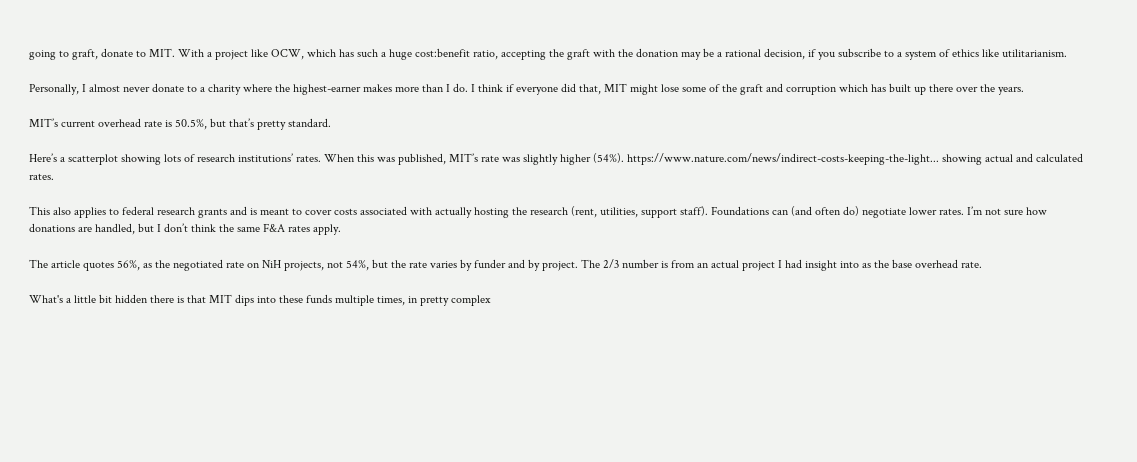going to graft, donate to MIT. With a project like OCW, which has such a huge cost:benefit ratio, accepting the graft with the donation may be a rational decision, if you subscribe to a system of ethics like utilitarianism.

Personally, I almost never donate to a charity where the highest-earner makes more than I do. I think if everyone did that, MIT might lose some of the graft and corruption which has built up there over the years.

MIT’s current overhead rate is 50.5%, but that’s pretty standard.

Here’s a scatterplot showing lots of research institutions’ rates. When this was published, MIT’s rate was slightly higher (54%). https://www.nature.com/news/indirect-costs-keeping-the-light... showing actual and calculated rates.

This also applies to federal research grants and is meant to cover costs associated with actually hosting the research (rent, utilities, support staff). Foundations can (and often do) negotiate lower rates. I’m not sure how donations are handled, but I don’t think the same F&A rates apply.

The article quotes 56%, as the negotiated rate on NiH projects, not 54%, but the rate varies by funder and by project. The 2/3 number is from an actual project I had insight into as the base overhead rate.

What's a little bit hidden there is that MIT dips into these funds multiple times, in pretty complex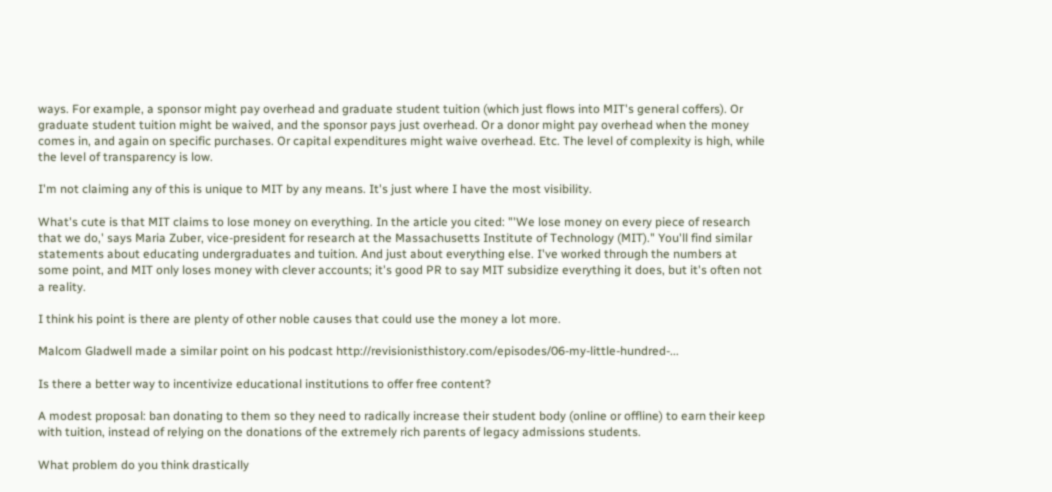ways. For example, a sponsor might pay overhead and graduate student tuition (which just flows into MIT's general coffers). Or graduate student tuition might be waived, and the sponsor pays just overhead. Or a donor might pay overhead when the money comes in, and again on specific purchases. Or capital expenditures might waive overhead. Etc. The level of complexity is high, while the level of transparency is low.

I'm not claiming any of this is unique to MIT by any means. It's just where I have the most visibility.

What's cute is that MIT claims to lose money on everything. In the article you cited: "'We lose money on every piece of research that we do,' says Maria Zuber, vice-president for research at the Massachusetts Institute of Technology (MIT)." You'll find similar statements about educating undergraduates and tuition. And just about everything else. I've worked through the numbers at some point, and MIT only loses money with clever accounts; it's good PR to say MIT subsidize everything it does, but it's often not a reality.

I think his point is there are plenty of other noble causes that could use the money a lot more.

Malcom Gladwell made a similar point on his podcast http://revisionisthistory.com/episodes/06-my-little-hundred-...

Is there a better way to incentivize educational institutions to offer free content?

A modest proposal: ban donating to them so they need to radically increase their student body (online or offline) to earn their keep with tuition, instead of relying on the donations of the extremely rich parents of legacy admissions students.

What problem do you think drastically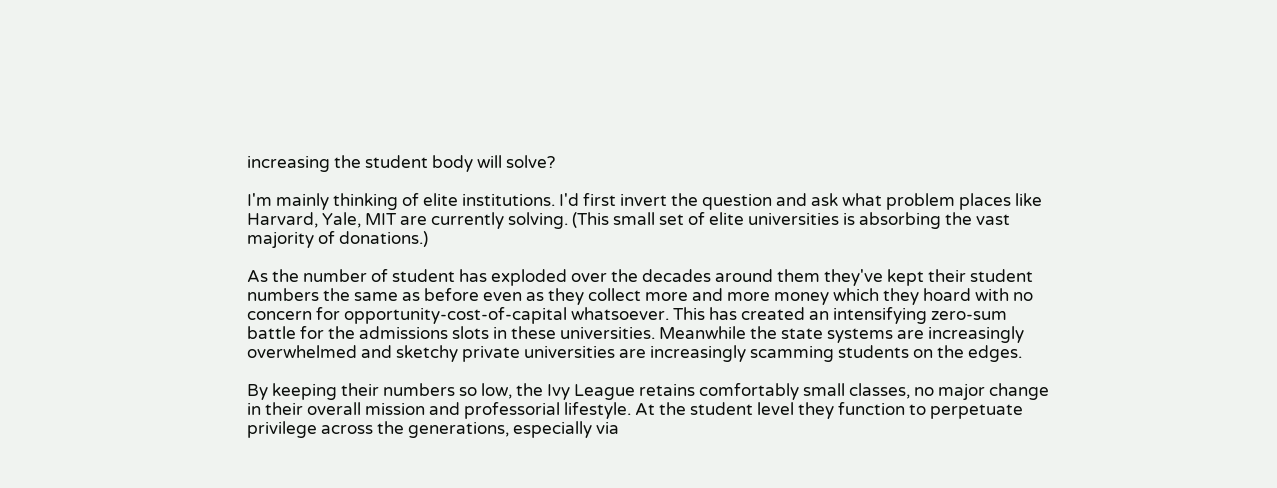increasing the student body will solve?

I'm mainly thinking of elite institutions. I'd first invert the question and ask what problem places like Harvard, Yale, MIT are currently solving. (This small set of elite universities is absorbing the vast majority of donations.)

As the number of student has exploded over the decades around them they've kept their student numbers the same as before even as they collect more and more money which they hoard with no concern for opportunity-cost-of-capital whatsoever. This has created an intensifying zero-sum battle for the admissions slots in these universities. Meanwhile the state systems are increasingly overwhelmed and sketchy private universities are increasingly scamming students on the edges.

By keeping their numbers so low, the Ivy League retains comfortably small classes, no major change in their overall mission and professorial lifestyle. At the student level they function to perpetuate privilege across the generations, especially via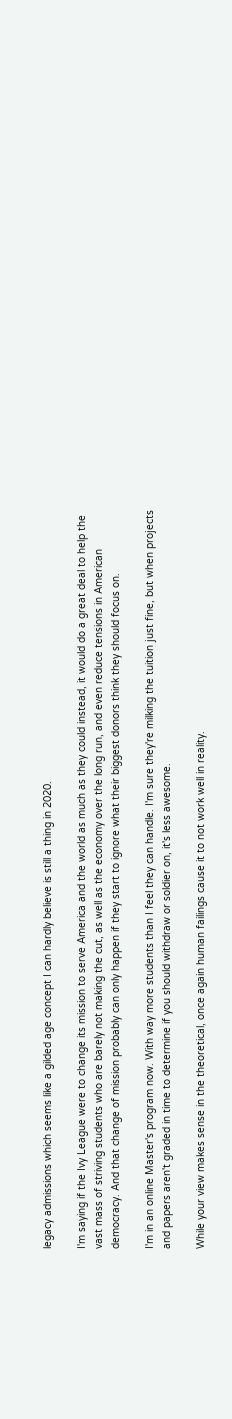legacy admissions which seems like a gilded age concept I can hardly believe is still a thing in 2020.

I'm saying if the Ivy League were to change its mission to serve America and the world as much as they could instead, it would do a great deal to help the vast mass of striving students who are barely not making the cut, as well as the economy over the long run, and even reduce tensions in American democracy. And that change of mission probably can only happen if they start to ignore what their biggest donors think they should focus on.

I'm in an online Master's program now. With way more students than I feel they can handle. I'm sure they're milking the tuition just fine, but when projects and papers aren't graded in time to determine if you should withdraw or soldier on, it's less awesome.

While your view makes sense in the theoretical, once again human failings cause it to not work well in reality.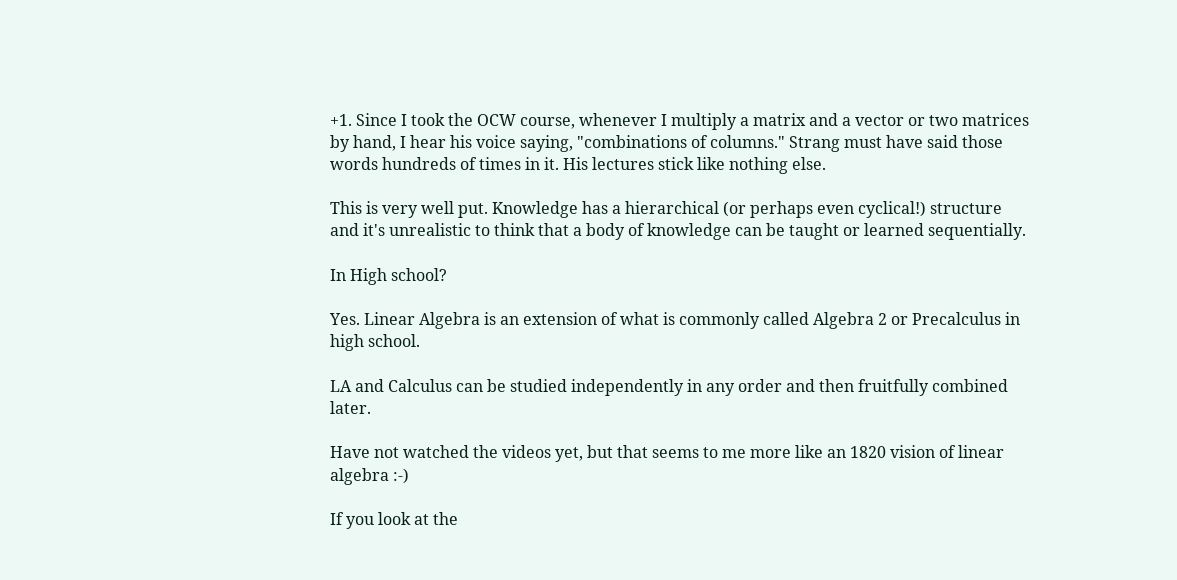+1. Since I took the OCW course, whenever I multiply a matrix and a vector or two matrices by hand, I hear his voice saying, "combinations of columns." Strang must have said those words hundreds of times in it. His lectures stick like nothing else.

This is very well put. Knowledge has a hierarchical (or perhaps even cyclical!) structure and it's unrealistic to think that a body of knowledge can be taught or learned sequentially.

In High school?

Yes. Linear Algebra is an extension of what is commonly called Algebra 2 or Precalculus in high school.

LA and Calculus can be studied independently in any order and then fruitfully combined later.

Have not watched the videos yet, but that seems to me more like an 1820 vision of linear algebra :-)

If you look at the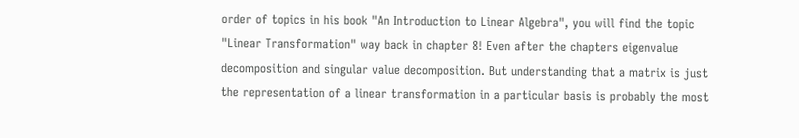order of topics in his book "An Introduction to Linear Algebra", you will find the topic "Linear Transformation" way back in chapter 8! Even after the chapters eigenvalue decomposition and singular value decomposition. But understanding that a matrix is just the representation of a linear transformation in a particular basis is probably the most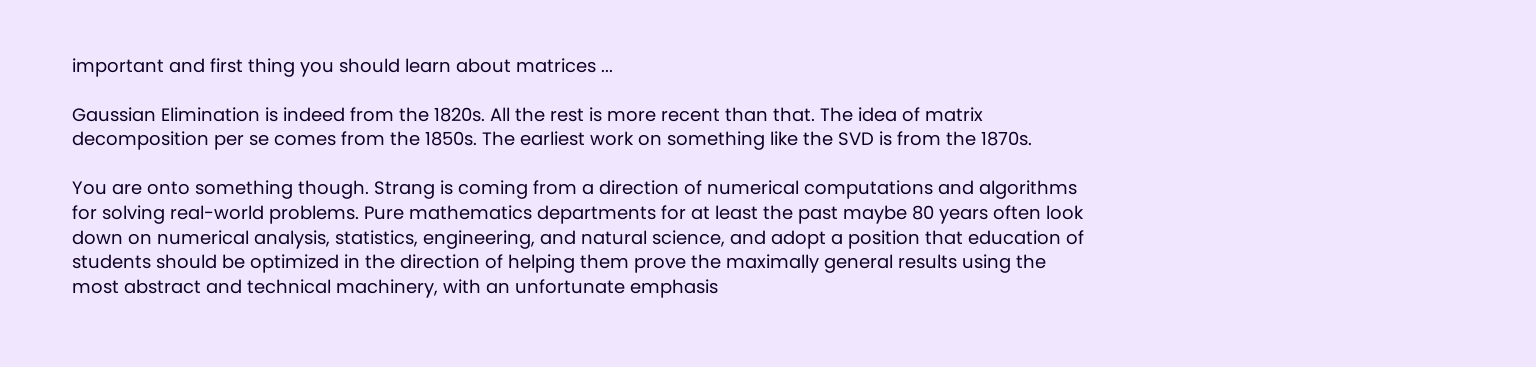important and first thing you should learn about matrices ...

Gaussian Elimination is indeed from the 1820s. All the rest is more recent than that. The idea of matrix decomposition per se comes from the 1850s. The earliest work on something like the SVD is from the 1870s.

You are onto something though. Strang is coming from a direction of numerical computations and algorithms for solving real-world problems. Pure mathematics departments for at least the past maybe 80 years often look down on numerical analysis, statistics, engineering, and natural science, and adopt a position that education of students should be optimized in the direction of helping them prove the maximally general results using the most abstract and technical machinery, with an unfortunate emphasis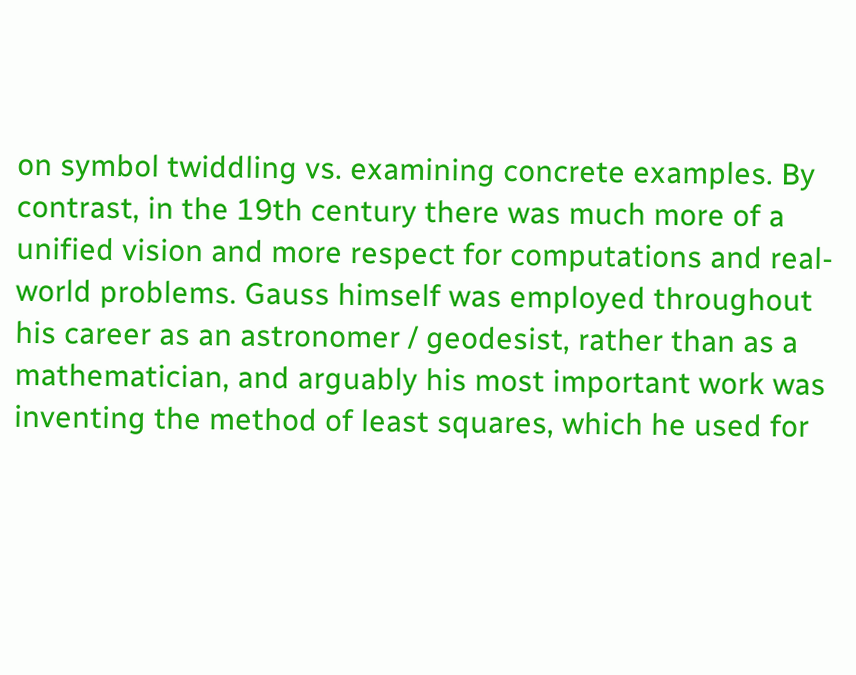on symbol twiddling vs. examining concrete examples. By contrast, in the 19th century there was much more of a unified vision and more respect for computations and real-world problems. Gauss himself was employed throughout his career as an astronomer / geodesist, rather than as a mathematician, and arguably his most important work was inventing the method of least squares, which he used for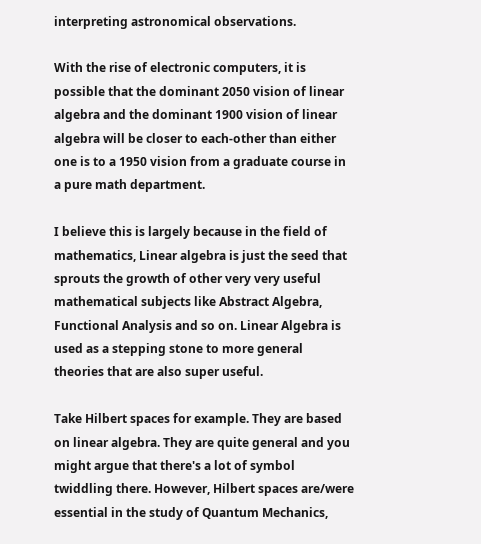interpreting astronomical observations.

With the rise of electronic computers, it is possible that the dominant 2050 vision of linear algebra and the dominant 1900 vision of linear algebra will be closer to each-other than either one is to a 1950 vision from a graduate course in a pure math department.

I believe this is largely because in the field of mathematics, Linear algebra is just the seed that sprouts the growth of other very very useful mathematical subjects like Abstract Algebra, Functional Analysis and so on. Linear Algebra is used as a stepping stone to more general theories that are also super useful.

Take Hilbert spaces for example. They are based on linear algebra. They are quite general and you might argue that there's a lot of symbol twiddling there. However, Hilbert spaces are/were essential in the study of Quantum Mechanics,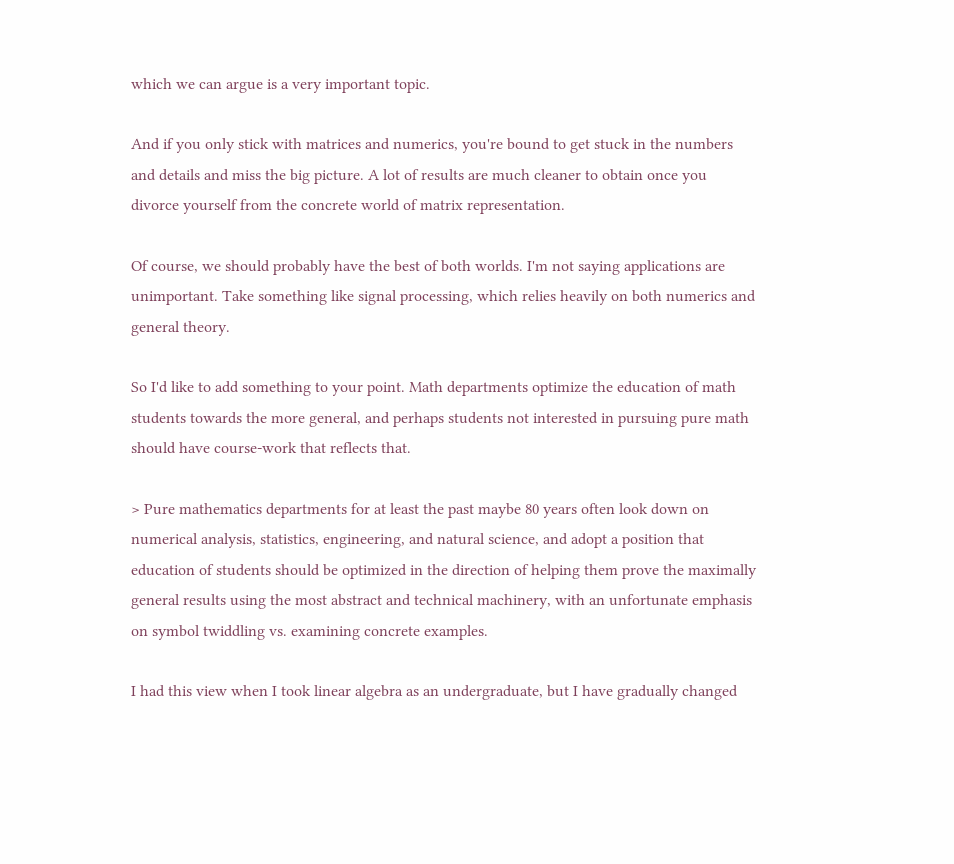which we can argue is a very important topic.

And if you only stick with matrices and numerics, you're bound to get stuck in the numbers and details and miss the big picture. A lot of results are much cleaner to obtain once you divorce yourself from the concrete world of matrix representation.

Of course, we should probably have the best of both worlds. I'm not saying applications are unimportant. Take something like signal processing, which relies heavily on both numerics and general theory.

So I'd like to add something to your point. Math departments optimize the education of math students towards the more general, and perhaps students not interested in pursuing pure math should have course-work that reflects that.

> Pure mathematics departments for at least the past maybe 80 years often look down on numerical analysis, statistics, engineering, and natural science, and adopt a position that education of students should be optimized in the direction of helping them prove the maximally general results using the most abstract and technical machinery, with an unfortunate emphasis on symbol twiddling vs. examining concrete examples.

I had this view when I took linear algebra as an undergraduate, but I have gradually changed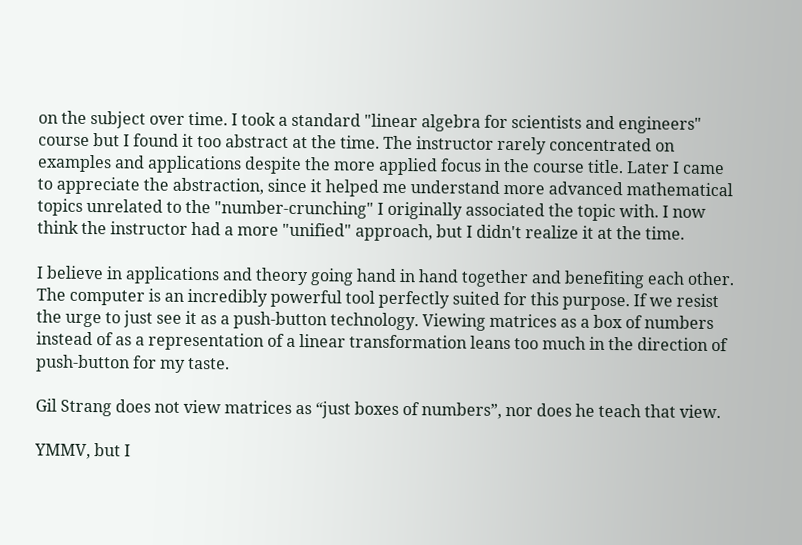on the subject over time. I took a standard "linear algebra for scientists and engineers" course but I found it too abstract at the time. The instructor rarely concentrated on examples and applications despite the more applied focus in the course title. Later I came to appreciate the abstraction, since it helped me understand more advanced mathematical topics unrelated to the "number-crunching" I originally associated the topic with. I now think the instructor had a more "unified" approach, but I didn't realize it at the time.

I believe in applications and theory going hand in hand together and benefiting each other. The computer is an incredibly powerful tool perfectly suited for this purpose. If we resist the urge to just see it as a push-button technology. Viewing matrices as a box of numbers instead of as a representation of a linear transformation leans too much in the direction of push-button for my taste.

Gil Strang does not view matrices as “just boxes of numbers”, nor does he teach that view.

YMMV, but I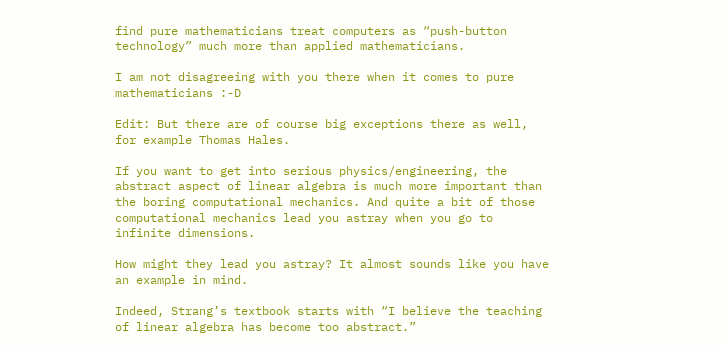find pure mathematicians treat computers as “push-button technology” much more than applied mathematicians.

I am not disagreeing with you there when it comes to pure mathematicians :-D

Edit: But there are of course big exceptions there as well, for example Thomas Hales.

If you want to get into serious physics/engineering, the abstract aspect of linear algebra is much more important than the boring computational mechanics. And quite a bit of those computational mechanics lead you astray when you go to infinite dimensions.

How might they lead you astray? It almost sounds like you have an example in mind.

Indeed, Strang’s textbook starts with “I believe the teaching of linear algebra has become too abstract.”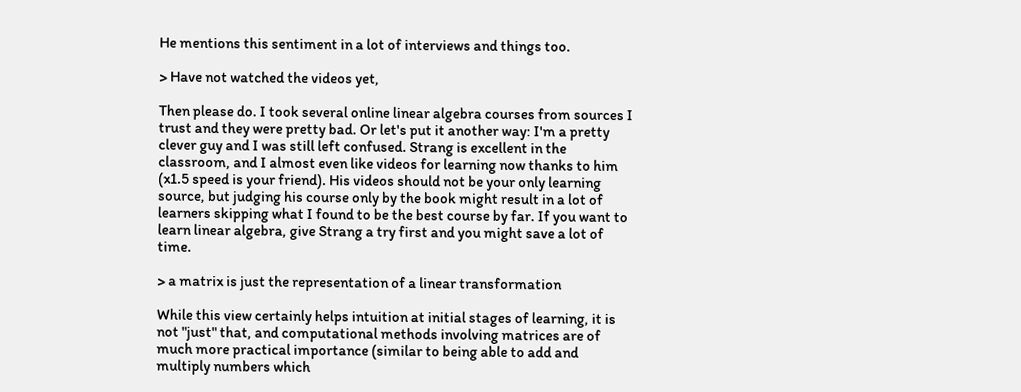He mentions this sentiment in a lot of interviews and things too.

> Have not watched the videos yet,

Then please do. I took several online linear algebra courses from sources I trust and they were pretty bad. Or let's put it another way: I'm a pretty clever guy and I was still left confused. Strang is excellent in the classroom, and I almost even like videos for learning now thanks to him (x1.5 speed is your friend). His videos should not be your only learning source, but judging his course only by the book might result in a lot of learners skipping what I found to be the best course by far. If you want to learn linear algebra, give Strang a try first and you might save a lot of time.

> a matrix is just the representation of a linear transformation

While this view certainly helps intuition at initial stages of learning, it is not "just" that, and computational methods involving matrices are of much more practical importance (similar to being able to add and multiply numbers which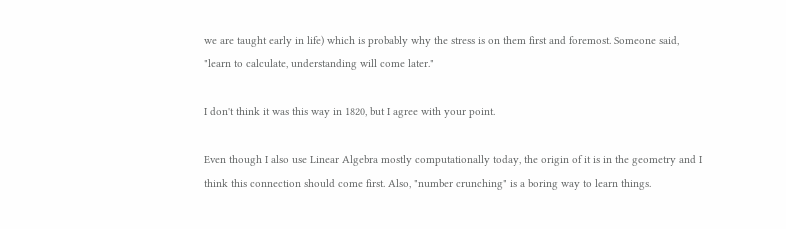we are taught early in life) which is probably why the stress is on them first and foremost. Someone said, "learn to calculate, understanding will come later."

I don't think it was this way in 1820, but I agree with your point.

Even though I also use Linear Algebra mostly computationally today, the origin of it is in the geometry and I think this connection should come first. Also, "number crunching" is a boring way to learn things.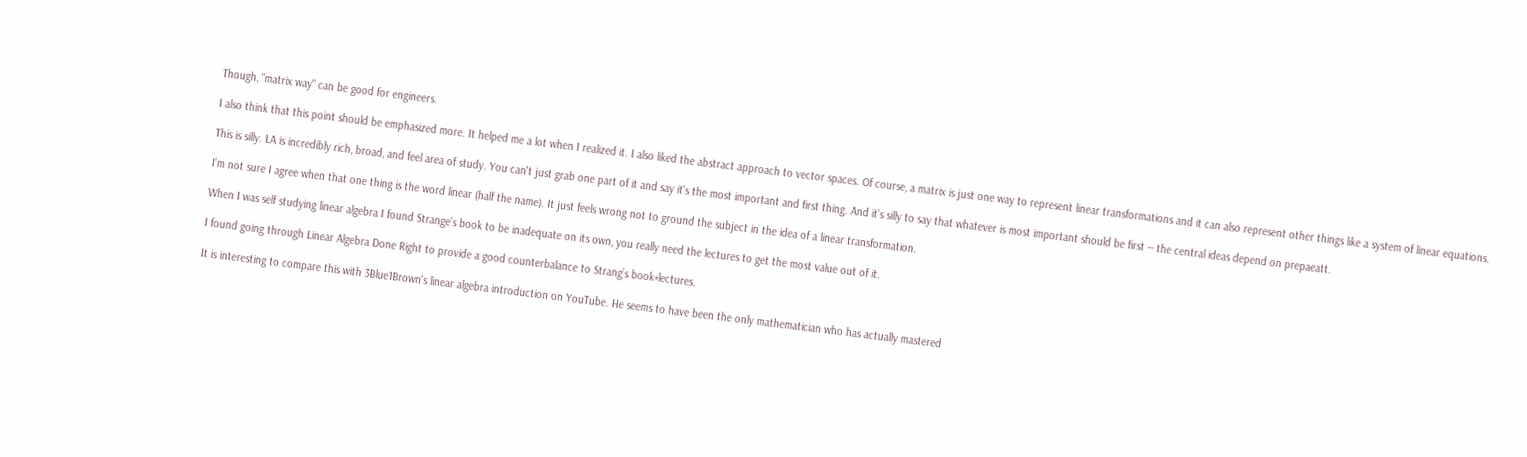Though, "matrix way" can be good for engineers.

I also think that this point should be emphasized more. It helped me a lot when I realized it. I also liked the abstract approach to vector spaces. Of course, a matrix is just one way to represent linear transformations and it can also represent other things like a system of linear equations.

This is silly. LA is incredibly rich, broad, and feel area of study. You can't just grab one part of it and say it's the most important and first thing. And it's silly to say that whatever is most important should be first -- the central ideas depend on prepaeatt.

I’m not sure I agree when that one thing is the word linear (half the name). It just feels wrong not to ground the subject in the idea of a linear transformation.

When I was self studying linear algebra I found Strange’s book to be inadequate on its own, you really need the lectures to get the most value out of it.

I found going through Linear Algebra Done Right to provide a good counterbalance to Strang’s book+lectures.

It is interesting to compare this with 3Blue1Brown's linear algebra introduction on YouTube. He seems to have been the only mathematician who has actually mastered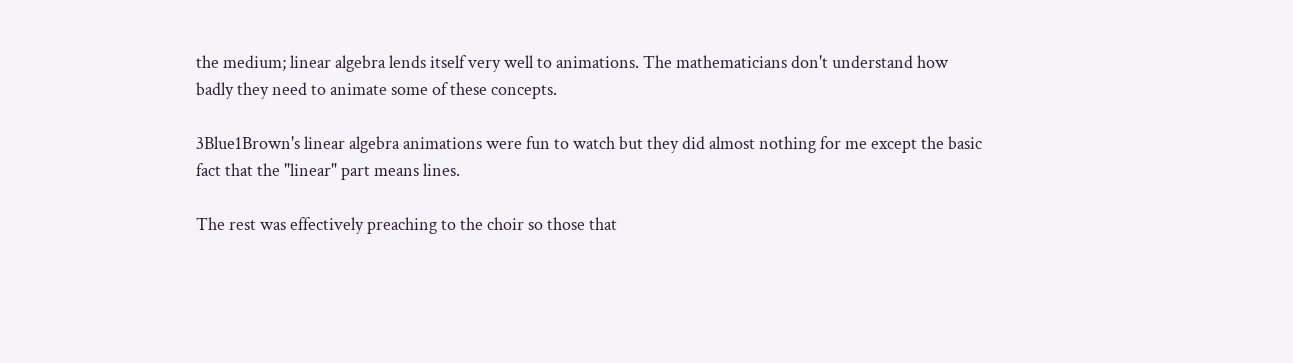the medium; linear algebra lends itself very well to animations. The mathematicians don't understand how badly they need to animate some of these concepts.

3Blue1Brown's linear algebra animations were fun to watch but they did almost nothing for me except the basic fact that the "linear" part means lines.

The rest was effectively preaching to the choir so those that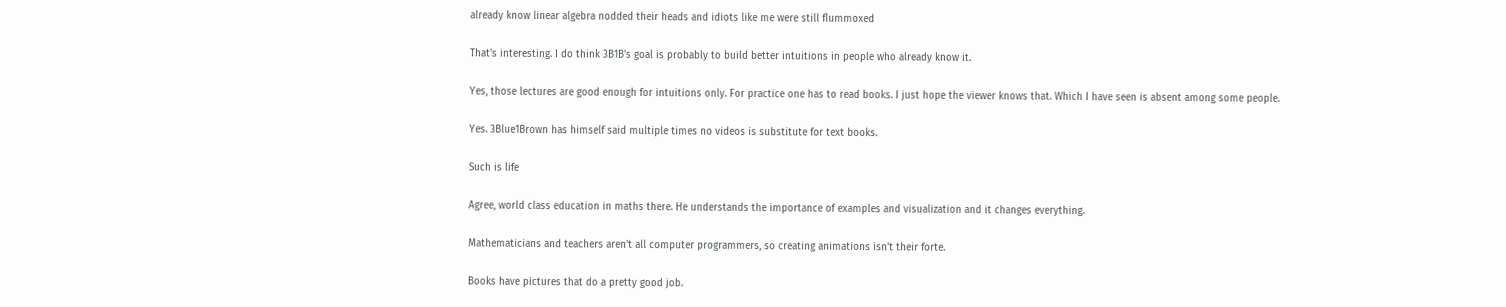already know linear algebra nodded their heads and idiots like me were still flummoxed

That's interesting. I do think 3B1B's goal is probably to build better intuitions in people who already know it.

Yes, those lectures are good enough for intuitions only. For practice one has to read books. I just hope the viewer knows that. Which I have seen is absent among some people.

Yes. 3Blue1Brown has himself said multiple times no videos is substitute for text books.

Such is life

Agree, world class education in maths there. He understands the importance of examples and visualization and it changes everything.

Mathematicians and teachers aren't all computer programmers, so creating animations isn't their forte.

Books have pictures that do a pretty good job.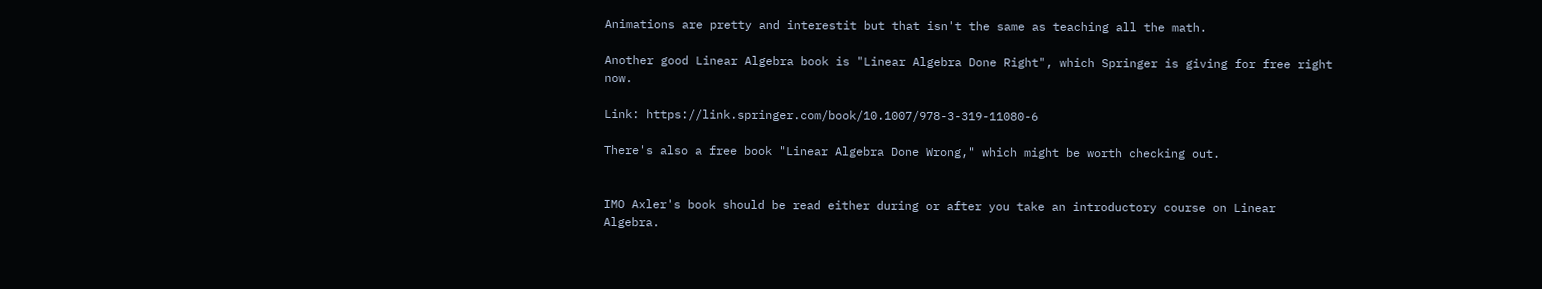Animations are pretty and interestit but that isn't the same as teaching all the math.

Another good Linear Algebra book is "Linear Algebra Done Right", which Springer is giving for free right now.

Link: https://link.springer.com/book/10.1007/978-3-319-11080-6

There's also a free book "Linear Algebra Done Wrong," which might be worth checking out.


IMO Axler's book should be read either during or after you take an introductory course on Linear Algebra.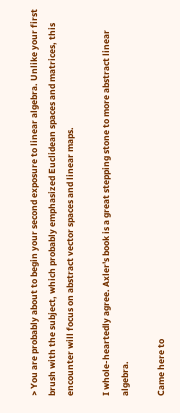> You are probably about to begin your second exposure to linear algebra. Unlike your first brush with the subject, which probably emphasized Euclidean spaces and matrices, this encounter will focus on abstract vector spaces and linear maps.

I whole-heartedly agree. Axler's book is a great stepping stone to more abstract linear algebra.

Came here to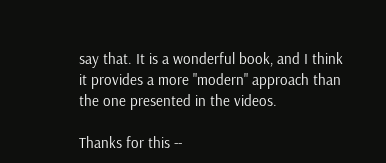say that. It is a wonderful book, and I think it provides a more "modern" approach than the one presented in the videos.

Thanks for this --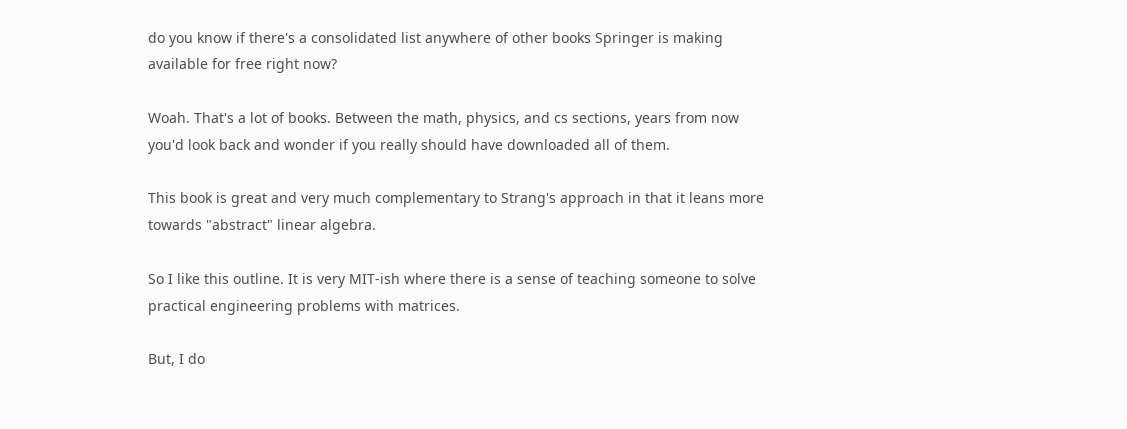do you know if there's a consolidated list anywhere of other books Springer is making available for free right now?

Woah. That's a lot of books. Between the math, physics, and cs sections, years from now you'd look back and wonder if you really should have downloaded all of them.

This book is great and very much complementary to Strang's approach in that it leans more towards "abstract" linear algebra.

So I like this outline. It is very MIT-ish where there is a sense of teaching someone to solve practical engineering problems with matrices.

But, I do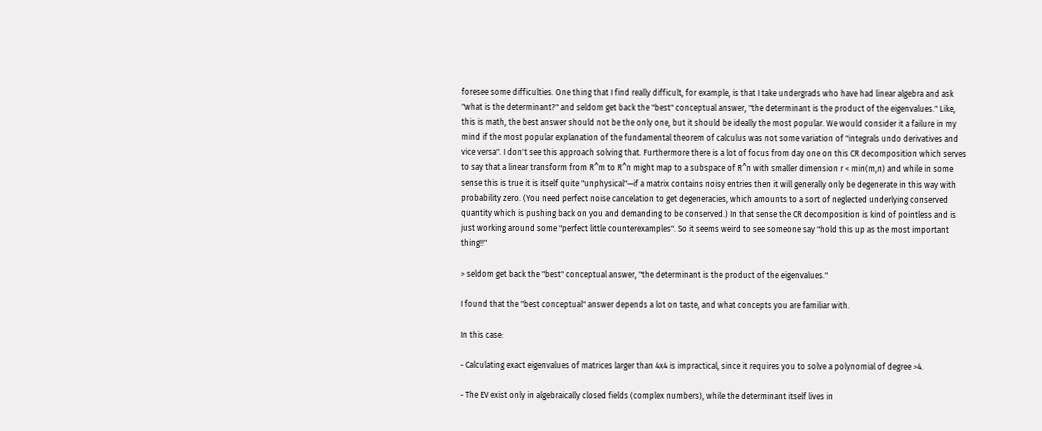foresee some difficulties. One thing that I find really difficult, for example, is that I take undergrads who have had linear algebra and ask "what is the determinant?" and seldom get back the "best" conceptual answer, "the determinant is the product of the eigenvalues." Like, this is math, the best answer should not be the only one, but it should be ideally the most popular. We would consider it a failure in my mind if the most popular explanation of the fundamental theorem of calculus was not some variation of "integrals undo derivatives and vice versa". I don't see this approach solving that. Furthermore there is a lot of focus from day one on this CR decomposition which serves to say that a linear transform from R^m to R^n might map to a subspace of R^n with smaller dimension r < min(m,n) and while in some sense this is true it is itself quite "unphysical"—if a matrix contains noisy entries then it will generally only be degenerate in this way with probability zero. (You need perfect noise cancelation to get degeneracies, which amounts to a sort of neglected underlying conserved quantity which is pushing back on you and demanding to be conserved.) In that sense the CR decomposition is kind of pointless and is just working around some "perfect little counterexamples". So it seems weird to see someone say "hold this up as the most important thing!!"

> seldom get back the "best" conceptual answer, "the determinant is the product of the eigenvalues."

I found that the "best conceptual" answer depends a lot on taste, and what concepts you are familiar with.

In this case:

- Calculating exact eigenvalues of matrices larger than 4x4 is impractical, since it requires you to solve a polynomial of degree >4.

- The EV exist only in algebraically closed fields (complex numbers), while the determinant itself lives in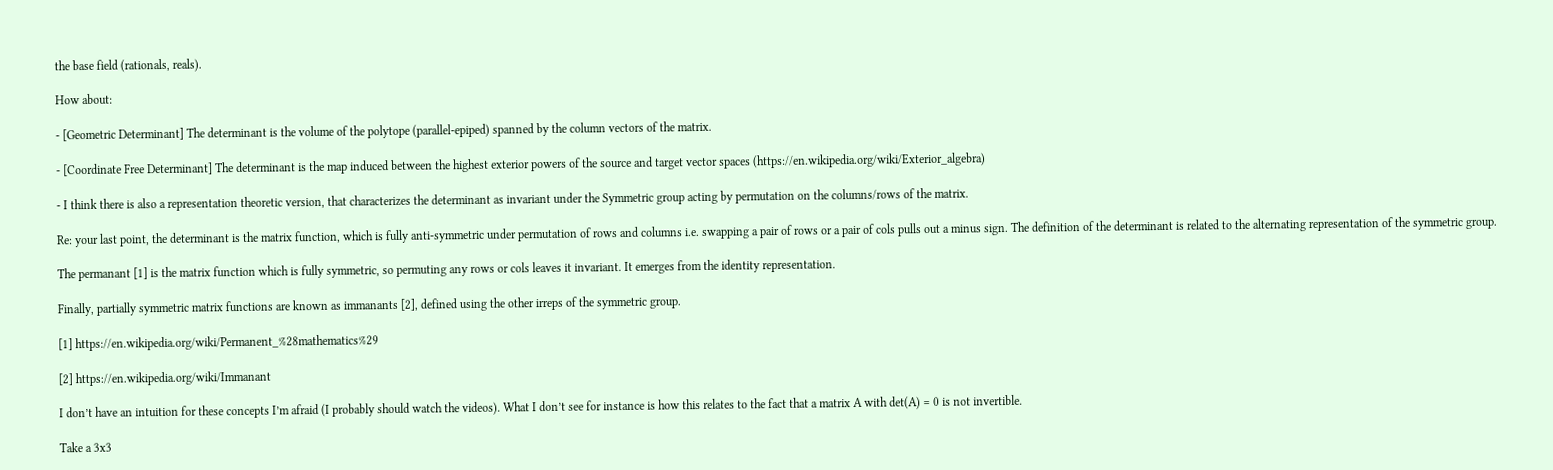the base field (rationals, reals).

How about:

- [Geometric Determinant] The determinant is the volume of the polytope (parallel-epiped) spanned by the column vectors of the matrix.

- [Coordinate Free Determinant] The determinant is the map induced between the highest exterior powers of the source and target vector spaces (https://en.wikipedia.org/wiki/Exterior_algebra)

- I think there is also a representation theoretic version, that characterizes the determinant as invariant under the Symmetric group acting by permutation on the columns/rows of the matrix.

Re: your last point, the determinant is the matrix function, which is fully anti-symmetric under permutation of rows and columns i.e. swapping a pair of rows or a pair of cols pulls out a minus sign. The definition of the determinant is related to the alternating representation of the symmetric group.

The permanant [1] is the matrix function which is fully symmetric, so permuting any rows or cols leaves it invariant. It emerges from the identity representation.

Finally, partially symmetric matrix functions are known as immanants [2], defined using the other irreps of the symmetric group.

[1] https://en.wikipedia.org/wiki/Permanent_%28mathematics%29

[2] https://en.wikipedia.org/wiki/Immanant

I don’t have an intuition for these concepts I’m afraid (I probably should watch the videos). What I don’t see for instance is how this relates to the fact that a matrix A with det(A) = 0 is not invertible.

Take a 3x3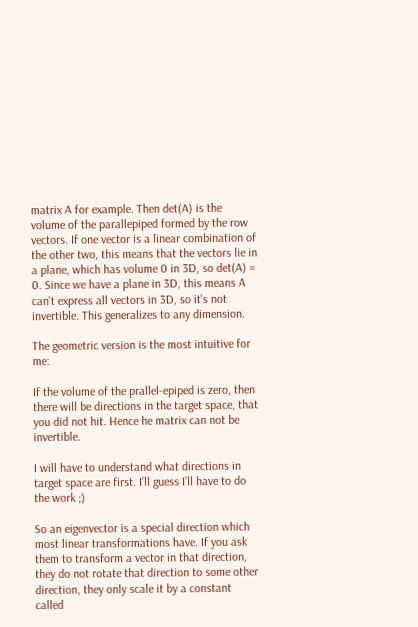matrix A for example. Then det(A) is the volume of the parallepiped formed by the row vectors. If one vector is a linear combination of the other two, this means that the vectors lie in a plane, which has volume 0 in 3D, so det(A) = 0. Since we have a plane in 3D, this means A can't express all vectors in 3D, so it's not invertible. This generalizes to any dimension.

The geometric version is the most intuitive for me:

If the volume of the prallel-epiped is zero, then there will be directions in the target space, that you did not hit. Hence he matrix can not be invertible.

I will have to understand what directions in target space are first. I’ll guess I’ll have to do the work ;)

So an eigenvector is a special direction which most linear transformations have. If you ask them to transform a vector in that direction, they do not rotate that direction to some other direction, they only scale it by a constant called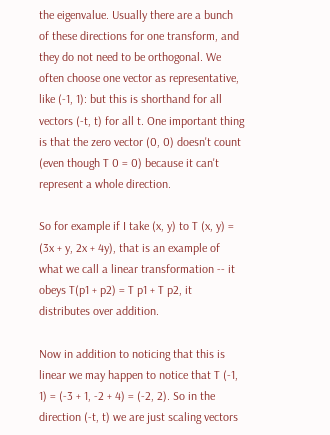the eigenvalue. Usually there are a bunch of these directions for one transform, and they do not need to be orthogonal. We often choose one vector as representative, like (-1, 1): but this is shorthand for all vectors (-t, t) for all t. One important thing is that the zero vector (0, 0) doesn't count (even though T 0 = 0) because it can't represent a whole direction.

So for example if I take (x, y) to T (x, y) = (3x + y, 2x + 4y), that is an example of what we call a linear transformation -- it obeys T(p1 + p2) = T p1 + T p2, it distributes over addition.

Now in addition to noticing that this is linear we may happen to notice that T (-1, 1) = (-3 + 1, -2 + 4) = (-2, 2). So in the direction (-t, t) we are just scaling vectors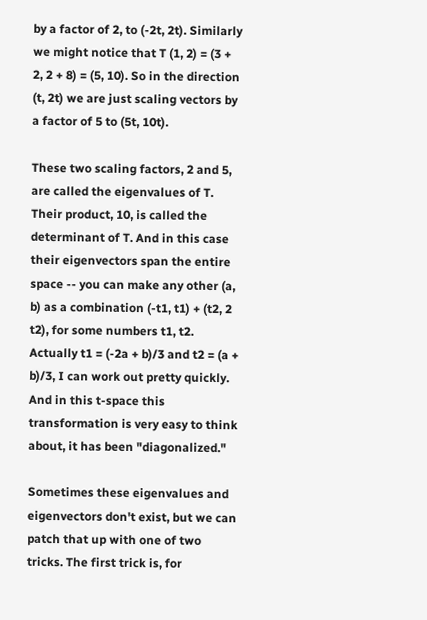by a factor of 2, to (-2t, 2t). Similarly we might notice that T (1, 2) = (3 + 2, 2 + 8) = (5, 10). So in the direction (t, 2t) we are just scaling vectors by a factor of 5 to (5t, 10t).

These two scaling factors, 2 and 5, are called the eigenvalues of T. Their product, 10, is called the determinant of T. And in this case their eigenvectors span the entire space -- you can make any other (a, b) as a combination (-t1, t1) + (t2, 2 t2), for some numbers t1, t2. Actually t1 = (-2a + b)/3 and t2 = (a + b)/3, I can work out pretty quickly. And in this t-space this transformation is very easy to think about, it has been "diagonalized."

Sometimes these eigenvalues and eigenvectors don't exist, but we can patch that up with one of two tricks. The first trick is, for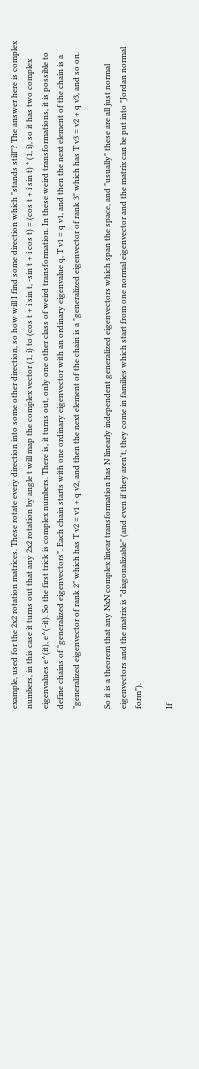example, used for the 2x2 rotation matrices. These rotate every direction into some other direction, so how will I find some direction which "stands still"? The answer here is complex numbers, in this case it turns out that any 2x2 rotation by angle t will map the complex vector (1, i) to (cos t + i sin t, -sin t + i cos t) = (cos t + i sin t) * (1, i), so it has two complex eigenvalues e^(it), e^(-it). So the first trick is complex numbers. There is, it turns out, only one other class of weird transformation. In these weird transformations, it is possible to define chains of "generalized eigenvectors". Each chain starts with one ordinary eigenvector with an ordinary eigenvalue q, T v1 = q v1, and then the next element of the chain is a "generalized eigenvector of rank 2" which has T v2 = v1 + q v2, and then the next element of the chain is a "generalized eigenvector of rank 3" which has T v3 = v2 + q v3, and so on.

So it is a theorem that any NxN complex linear transformation has N linearly independent generalized eigenvectors which span the space, and "usually" these are all just normal eigenvectors and the matrix is "diagonalizable" (and even if they aren't, they come in families which start from one normal eigenvector and the matrix can be put into "Jordan normal form").

If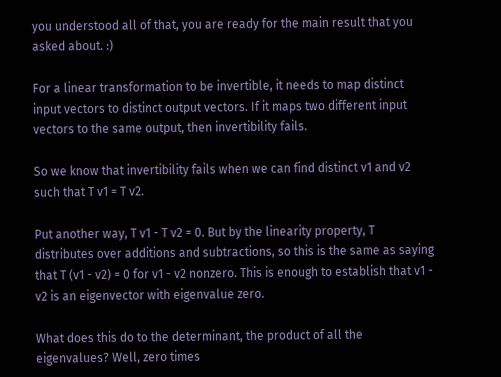you understood all of that, you are ready for the main result that you asked about. :)

For a linear transformation to be invertible, it needs to map distinct input vectors to distinct output vectors. If it maps two different input vectors to the same output, then invertibility fails.

So we know that invertibility fails when we can find distinct v1 and v2 such that T v1 = T v2.

Put another way, T v1 - T v2 = 0. But by the linearity property, T distributes over additions and subtractions, so this is the same as saying that T (v1 - v2) = 0 for v1 - v2 nonzero. This is enough to establish that v1 - v2 is an eigenvector with eigenvalue zero.

What does this do to the determinant, the product of all the eigenvalues? Well, zero times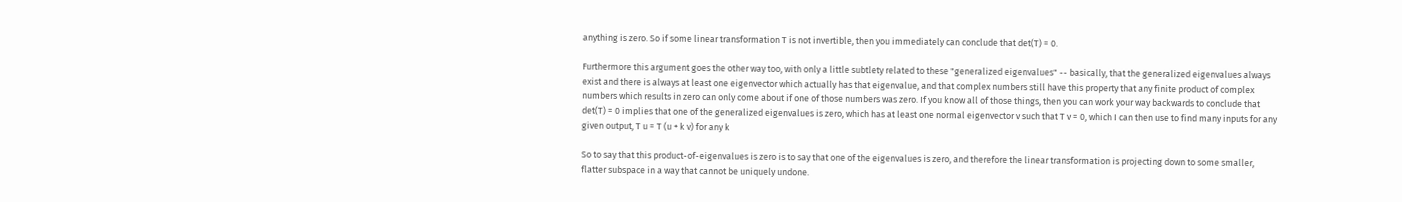anything is zero. So if some linear transformation T is not invertible, then you immediately can conclude that det(T) = 0.

Furthermore this argument goes the other way too, with only a little subtlety related to these "generalized eigenvalues" -- basically, that the generalized eigenvalues always exist and there is always at least one eigenvector which actually has that eigenvalue, and that complex numbers still have this property that any finite product of complex numbers which results in zero can only come about if one of those numbers was zero. If you know all of those things, then you can work your way backwards to conclude that det(T) = 0 implies that one of the generalized eigenvalues is zero, which has at least one normal eigenvector v such that T v = 0, which I can then use to find many inputs for any given output, T u = T (u + k v) for any k

So to say that this product-of-eigenvalues is zero is to say that one of the eigenvalues is zero, and therefore the linear transformation is projecting down to some smaller, flatter subspace in a way that cannot be uniquely undone.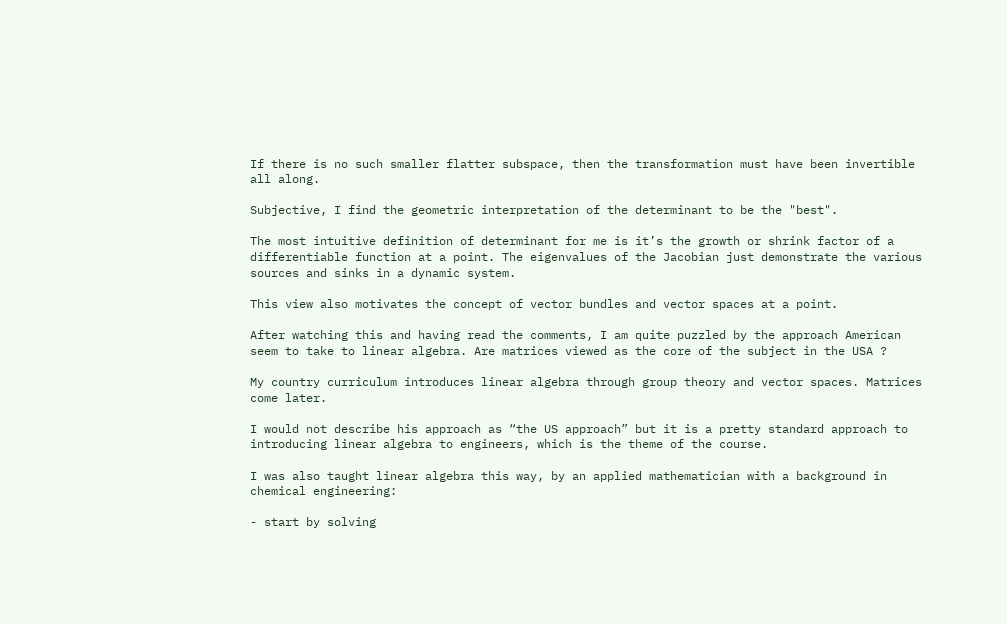If there is no such smaller flatter subspace, then the transformation must have been invertible all along.

Subjective, I find the geometric interpretation of the determinant to be the "best".

The most intuitive definition of determinant for me is it’s the growth or shrink factor of a differentiable function at a point. The eigenvalues of the Jacobian just demonstrate the various sources and sinks in a dynamic system.

This view also motivates the concept of vector bundles and vector spaces at a point.

After watching this and having read the comments, I am quite puzzled by the approach American seem to take to linear algebra. Are matrices viewed as the core of the subject in the USA ?

My country curriculum introduces linear algebra through group theory and vector spaces. Matrices come later.

I would not describe his approach as “the US approach” but it is a pretty standard approach to introducing linear algebra to engineers, which is the theme of the course.

I was also taught linear algebra this way, by an applied mathematician with a background in chemical engineering:

- start by solving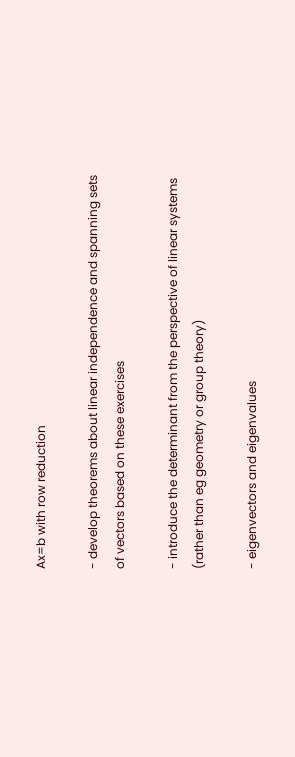Ax=b with row reduction

- develop theorems about linear independence and spanning sets of vectors based on these exercises

- introduce the determinant from the perspective of linear systems (rather than eg geometry or group theory)

- eigenvectors and eigenvalues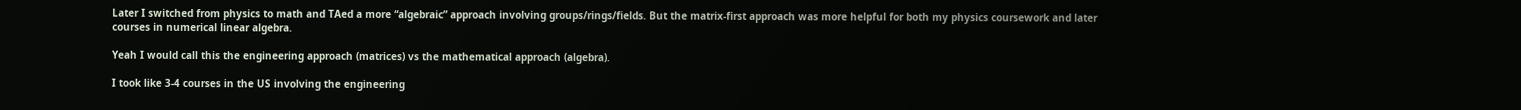Later I switched from physics to math and TAed a more “algebraic” approach involving groups/rings/fields. But the matrix-first approach was more helpful for both my physics coursework and later courses in numerical linear algebra.

Yeah I would call this the engineering approach (matrices) vs the mathematical approach (algebra).

I took like 3-4 courses in the US involving the engineering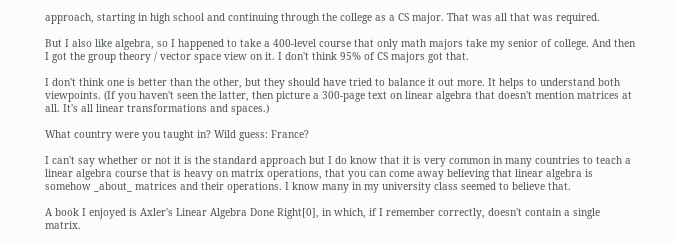approach, starting in high school and continuing through the college as a CS major. That was all that was required.

But I also like algebra, so I happened to take a 400-level course that only math majors take my senior of college. And then I got the group theory / vector space view on it. I don't think 95% of CS majors got that.

I don't think one is better than the other, but they should have tried to balance it out more. It helps to understand both viewpoints. (If you haven't seen the latter, then picture a 300-page text on linear algebra that doesn't mention matrices at all. It's all linear transformations and spaces.)

What country were you taught in? Wild guess: France?

I can't say whether or not it is the standard approach but I do know that it is very common in many countries to teach a linear algebra course that is heavy on matrix operations, that you can come away believing that linear algebra is somehow _about_ matrices and their operations. I know many in my university class seemed to believe that.

A book I enjoyed is Axler's Linear Algebra Done Right[0], in which, if I remember correctly, doesn't contain a single matrix.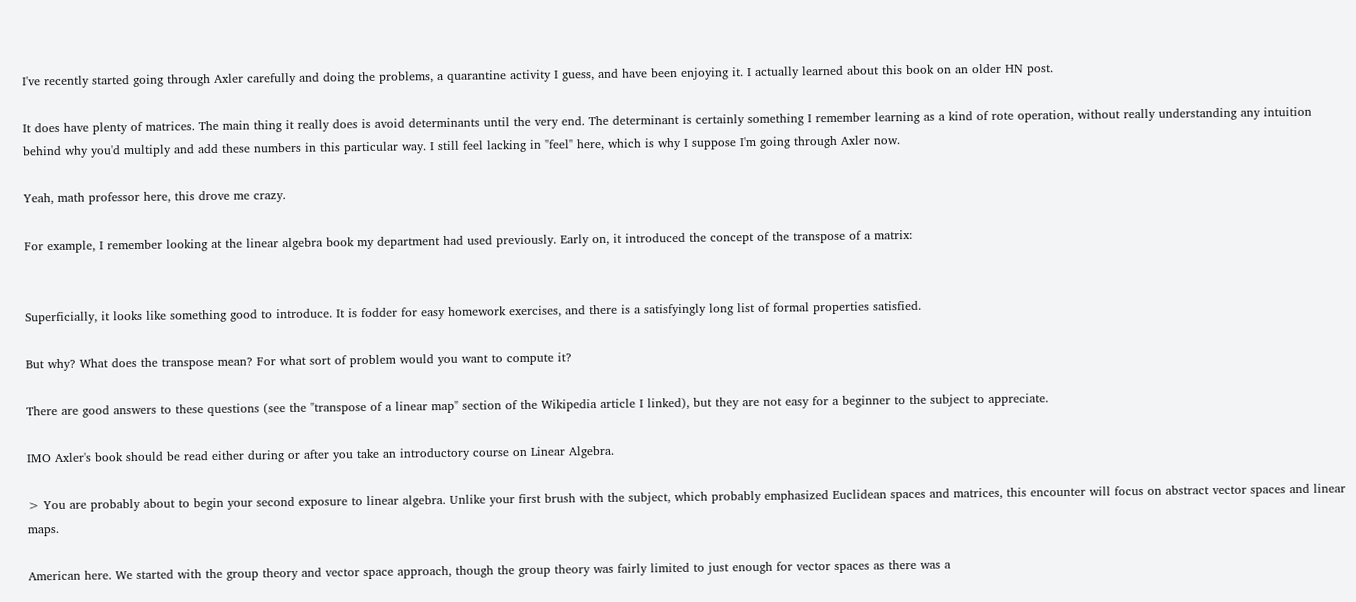I've recently started going through Axler carefully and doing the problems, a quarantine activity I guess, and have been enjoying it. I actually learned about this book on an older HN post.

It does have plenty of matrices. The main thing it really does is avoid determinants until the very end. The determinant is certainly something I remember learning as a kind of rote operation, without really understanding any intuition behind why you'd multiply and add these numbers in this particular way. I still feel lacking in "feel" here, which is why I suppose I'm going through Axler now.

Yeah, math professor here, this drove me crazy.

For example, I remember looking at the linear algebra book my department had used previously. Early on, it introduced the concept of the transpose of a matrix:


Superficially, it looks like something good to introduce. It is fodder for easy homework exercises, and there is a satisfyingly long list of formal properties satisfied.

But why? What does the transpose mean? For what sort of problem would you want to compute it?

There are good answers to these questions (see the "transpose of a linear map" section of the Wikipedia article I linked), but they are not easy for a beginner to the subject to appreciate.

IMO Axler's book should be read either during or after you take an introductory course on Linear Algebra.

> You are probably about to begin your second exposure to linear algebra. Unlike your first brush with the subject, which probably emphasized Euclidean spaces and matrices, this encounter will focus on abstract vector spaces and linear maps.

American here. We started with the group theory and vector space approach, though the group theory was fairly limited to just enough for vector spaces as there was a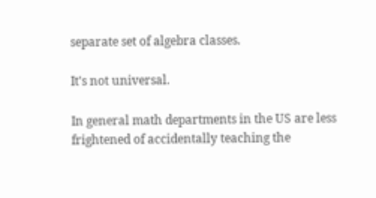separate set of algebra classes.

It's not universal.

In general math departments in the US are less frightened of accidentally teaching the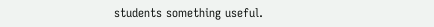students something useful.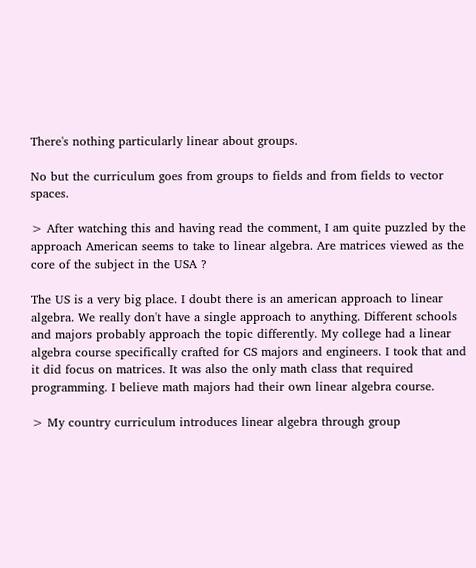There's nothing particularly linear about groups.

No but the curriculum goes from groups to fields and from fields to vector spaces.

> After watching this and having read the comment, I am quite puzzled by the approach American seems to take to linear algebra. Are matrices viewed as the core of the subject in the USA ?

The US is a very big place. I doubt there is an american approach to linear algebra. We really don't have a single approach to anything. Different schools and majors probably approach the topic differently. My college had a linear algebra course specifically crafted for CS majors and engineers. I took that and it did focus on matrices. It was also the only math class that required programming. I believe math majors had their own linear algebra course.

> My country curriculum introduces linear algebra through group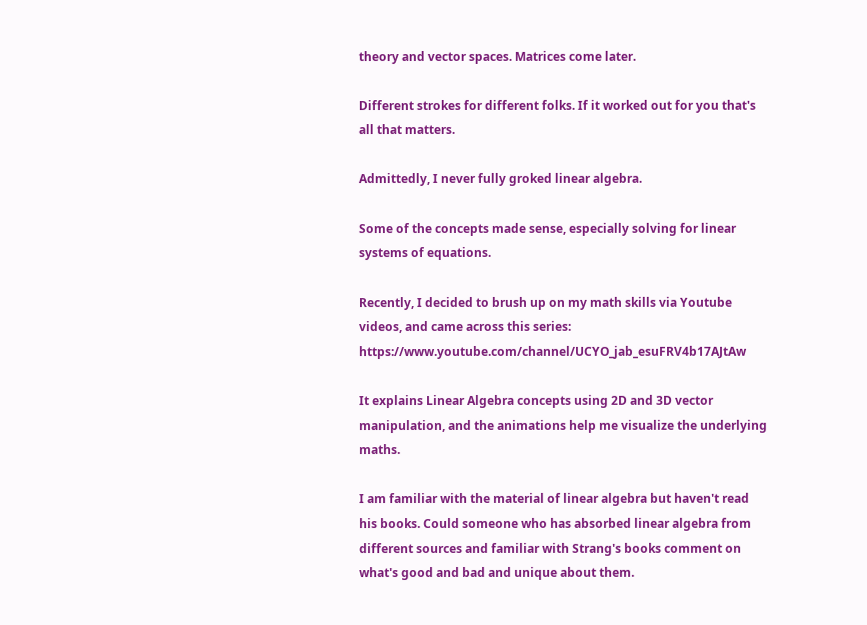theory and vector spaces. Matrices come later.

Different strokes for different folks. If it worked out for you that's all that matters.

Admittedly, I never fully groked linear algebra.

Some of the concepts made sense, especially solving for linear systems of equations.

Recently, I decided to brush up on my math skills via Youtube videos, and came across this series: https://www.youtube.com/channel/UCYO_jab_esuFRV4b17AJtAw

It explains Linear Algebra concepts using 2D and 3D vector manipulation, and the animations help me visualize the underlying maths.

I am familiar with the material of linear algebra but haven't read his books. Could someone who has absorbed linear algebra from different sources and familiar with Strang's books comment on what's good and bad and unique about them.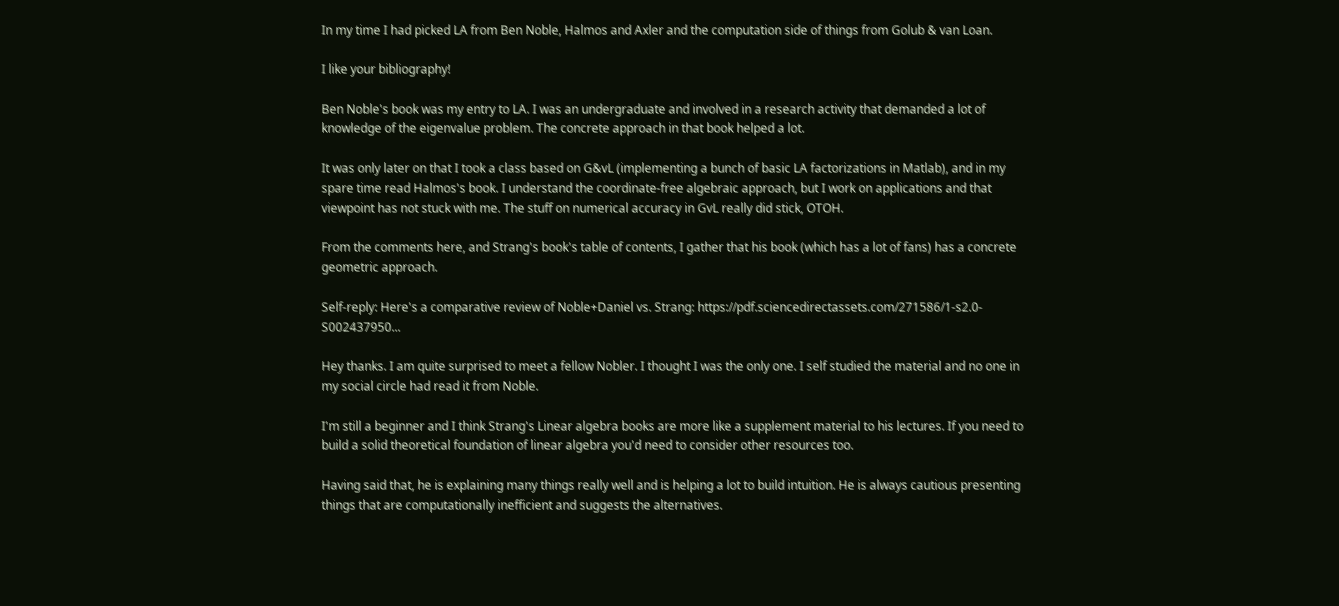In my time I had picked LA from Ben Noble, Halmos and Axler and the computation side of things from Golub & van Loan.

I like your bibliography!

Ben Noble's book was my entry to LA. I was an undergraduate and involved in a research activity that demanded a lot of knowledge of the eigenvalue problem. The concrete approach in that book helped a lot.

It was only later on that I took a class based on G&vL (implementing a bunch of basic LA factorizations in Matlab), and in my spare time read Halmos's book. I understand the coordinate-free algebraic approach, but I work on applications and that viewpoint has not stuck with me. The stuff on numerical accuracy in GvL really did stick, OTOH.

From the comments here, and Strang's book's table of contents, I gather that his book (which has a lot of fans) has a concrete geometric approach.

Self-reply: Here's a comparative review of Noble+Daniel vs. Strang: https://pdf.sciencedirectassets.com/271586/1-s2.0-S002437950...

Hey thanks. I am quite surprised to meet a fellow Nobler. I thought I was the only one. I self studied the material and no one in my social circle had read it from Noble.

I'm still a beginner and I think Strang's Linear algebra books are more like a supplement material to his lectures. If you need to build a solid theoretical foundation of linear algebra you'd need to consider other resources too.

Having said that, he is explaining many things really well and is helping a lot to build intuition. He is always cautious presenting things that are computationally inefficient and suggests the alternatives.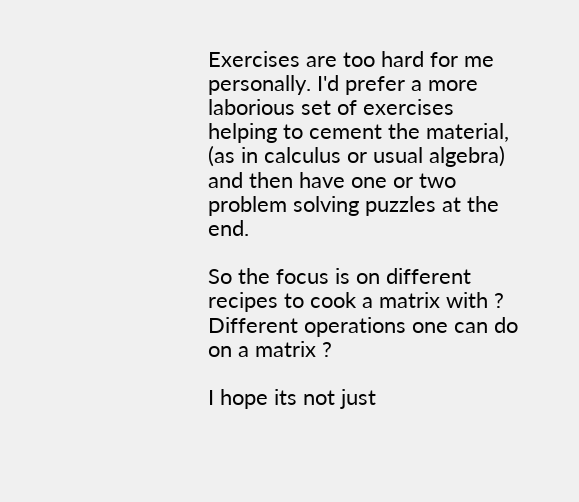Exercises are too hard for me personally. I'd prefer a more laborious set of exercises helping to cement the material, (as in calculus or usual algebra) and then have one or two problem solving puzzles at the end.

So the focus is on different recipes to cook a matrix with ? Different operations one can do on a matrix ?

I hope its not just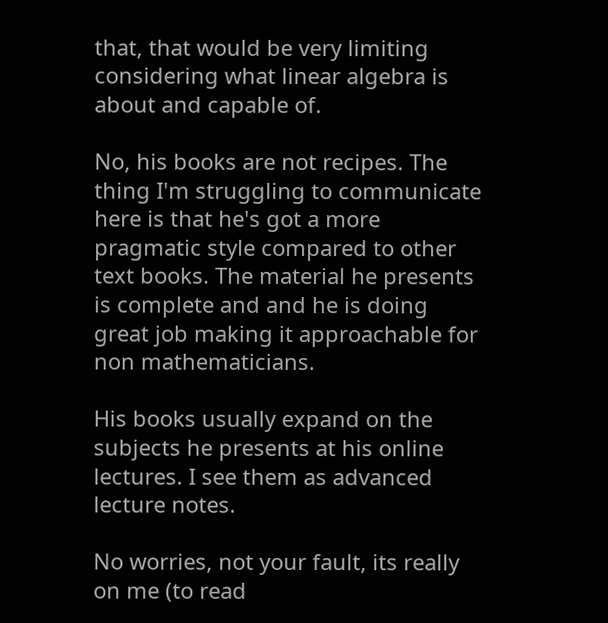that, that would be very limiting considering what linear algebra is about and capable of.

No, his books are not recipes. The thing I'm struggling to communicate here is that he's got a more pragmatic style compared to other text books. The material he presents is complete and and he is doing great job making it approachable for non mathematicians.

His books usually expand on the subjects he presents at his online lectures. I see them as advanced lecture notes.

No worries, not your fault, its really on me (to read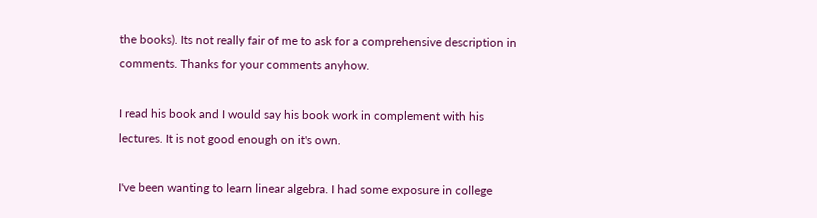the books). Its not really fair of me to ask for a comprehensive description in comments. Thanks for your comments anyhow.

I read his book and I would say his book work in complement with his lectures. It is not good enough on it's own.

I've been wanting to learn linear algebra. I had some exposure in college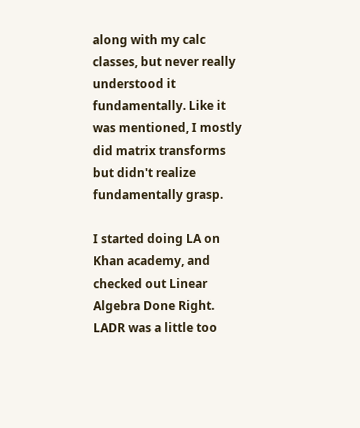along with my calc classes, but never really understood it fundamentally. Like it was mentioned, I mostly did matrix transforms but didn't realize fundamentally grasp.

I started doing LA on Khan academy, and checked out Linear Algebra Done Right. LADR was a little too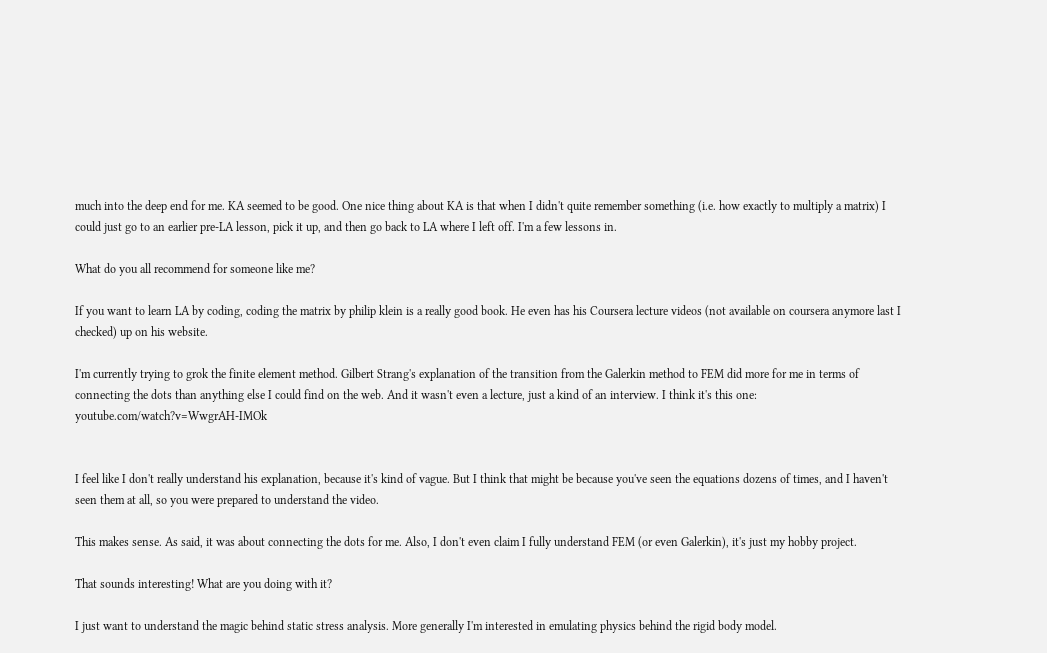much into the deep end for me. KA seemed to be good. One nice thing about KA is that when I didn't quite remember something (i.e. how exactly to multiply a matrix) I could just go to an earlier pre-LA lesson, pick it up, and then go back to LA where I left off. I'm a few lessons in.

What do you all recommend for someone like me?

If you want to learn LA by coding, coding the matrix by philip klein is a really good book. He even has his Coursera lecture videos (not available on coursera anymore last I checked) up on his website.

I'm currently trying to grok the finite element method. Gilbert Strang's explanation of the transition from the Galerkin method to FEM did more for me in terms of connecting the dots than anything else I could find on the web. And it wasn't even a lecture, just a kind of an interview. I think it's this one: youtube.com/watch?v=WwgrAH-IMOk


I feel like I don't really understand his explanation, because it's kind of vague. But I think that might be because you've seen the equations dozens of times, and I haven't seen them at all, so you were prepared to understand the video.

This makes sense. As said, it was about connecting the dots for me. Also, I don't even claim I fully understand FEM (or even Galerkin), it's just my hobby project.

That sounds interesting! What are you doing with it?

I just want to understand the magic behind static stress analysis. More generally I'm interested in emulating physics behind the rigid body model.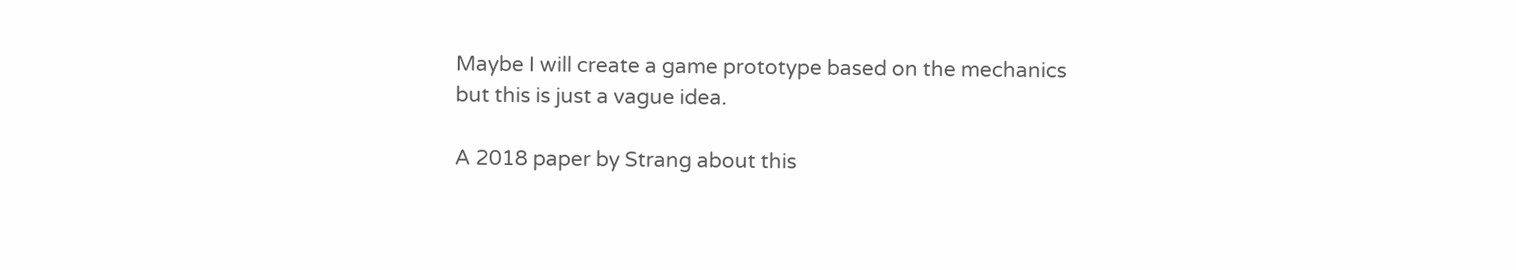Maybe I will create a game prototype based on the mechanics but this is just a vague idea.

A 2018 paper by Strang about this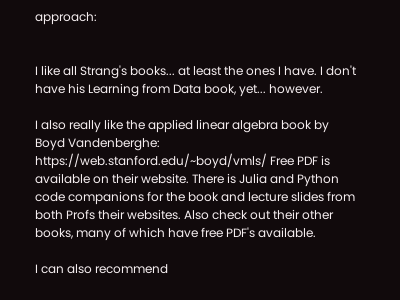approach:


I like all Strang's books... at least the ones I have. I don't have his Learning from Data book, yet... however.

I also really like the applied linear algebra book by Boyd Vandenberghe: https://web.stanford.edu/~boyd/vmls/ Free PDF is available on their website. There is Julia and Python code companions for the book and lecture slides from both Profs their websites. Also check out their other books, many of which have free PDF's available.

I can also recommend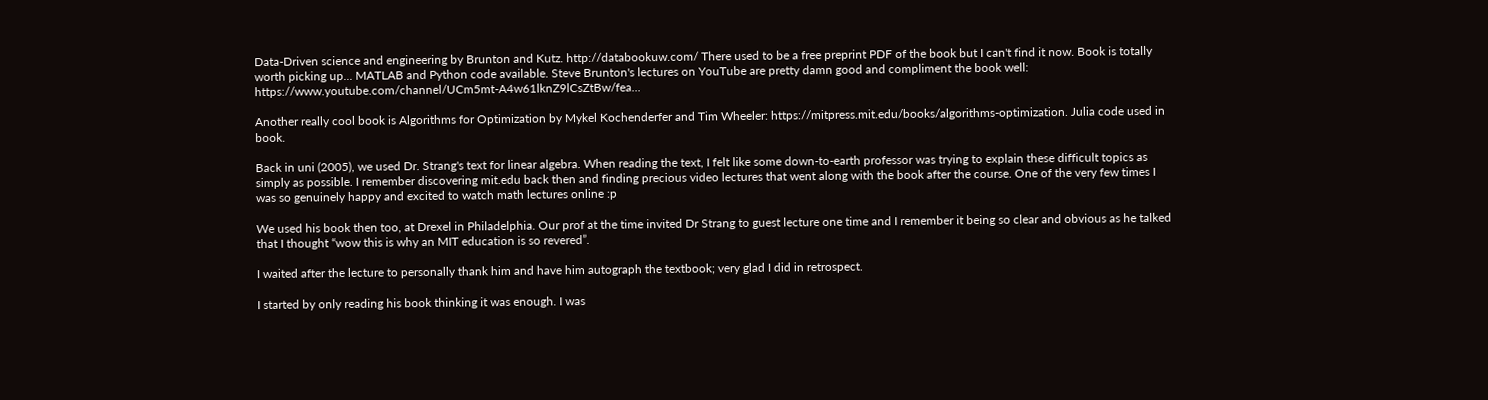Data-Driven science and engineering by Brunton and Kutz. http://databookuw.com/ There used to be a free preprint PDF of the book but I can't find it now. Book is totally worth picking up... MATLAB and Python code available. Steve Brunton's lectures on YouTube are pretty damn good and compliment the book well: https://www.youtube.com/channel/UCm5mt-A4w61lknZ9lCsZtBw/fea...

Another really cool book is Algorithms for Optimization by Mykel Kochenderfer and Tim Wheeler: https://mitpress.mit.edu/books/algorithms-optimization. Julia code used in book.

Back in uni (2005), we used Dr. Strang's text for linear algebra. When reading the text, I felt like some down-to-earth professor was trying to explain these difficult topics as simply as possible. I remember discovering mit.edu back then and finding precious video lectures that went along with the book after the course. One of the very few times I was so genuinely happy and excited to watch math lectures online :p

We used his book then too, at Drexel in Philadelphia. Our prof at the time invited Dr Strang to guest lecture one time and I remember it being so clear and obvious as he talked that I thought “wow this is why an MIT education is so revered”.

I waited after the lecture to personally thank him and have him autograph the textbook; very glad I did in retrospect.

I started by only reading his book thinking it was enough. I was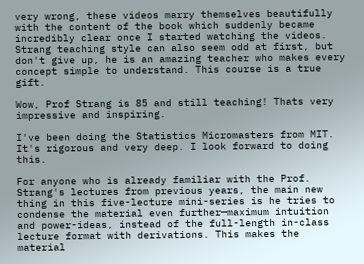very wrong, these videos marry themselves beautifully with the content of the book which suddenly became incredibly clear once I started watching the videos. Strang teaching style can also seem odd at first, but don't give up, he is an amazing teacher who makes every concept simple to understand. This course is a true gift.

Wow, Prof Strang is 85 and still teaching! Thats very impressive and inspiring.

I've been doing the Statistics Micromasters from MIT. It's rigorous and very deep. I look forward to doing this.

For anyone who is already familiar with the Prof. Strang's lectures from previous years, the main new thing in this five-lecture mini-series is he tries to condense the material even further—maximum intuition and power-ideas, instead of the full-length in-class lecture format with derivations. This makes the material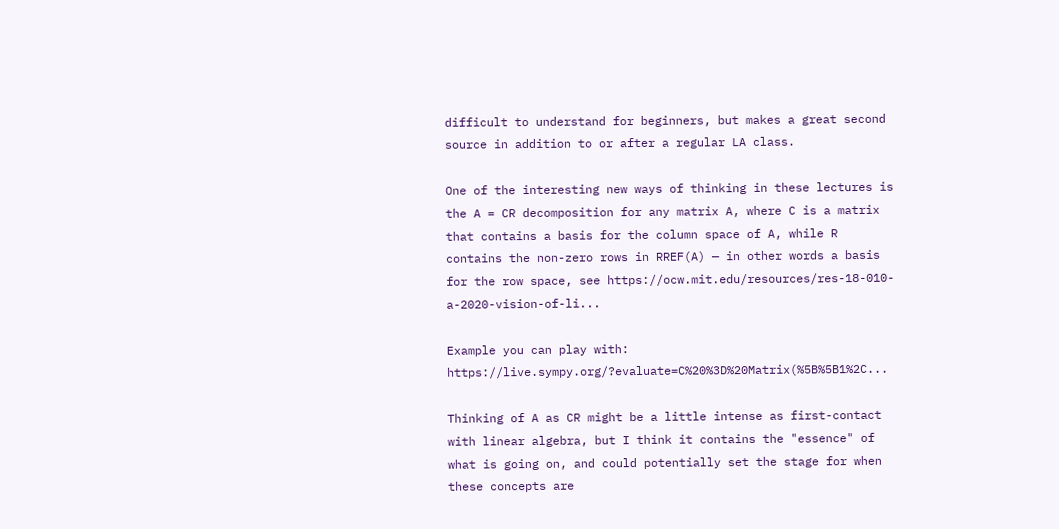difficult to understand for beginners, but makes a great second source in addition to or after a regular LA class.

One of the interesting new ways of thinking in these lectures is the A = CR decomposition for any matrix A, where C is a matrix that contains a basis for the column space of A, while R contains the non-zero rows in RREF(A) — in other words a basis for the row space, see https://ocw.mit.edu/resources/res-18-010-a-2020-vision-of-li...

Example you can play with: https://live.sympy.org/?evaluate=C%20%3D%20Matrix(%5B%5B1%2C...

Thinking of A as CR might be a little intense as first-contact with linear algebra, but I think it contains the "essence" of what is going on, and could potentially set the stage for when these concepts are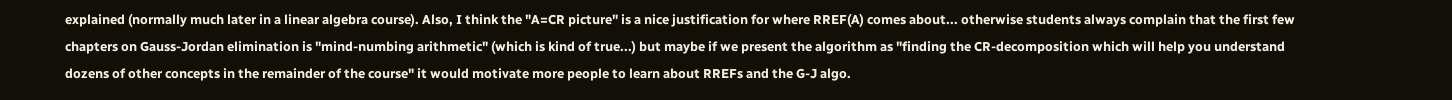explained (normally much later in a linear algebra course). Also, I think the "A=CR picture" is a nice justification for where RREF(A) comes about... otherwise students always complain that the first few chapters on Gauss-Jordan elimination is "mind-numbing arithmetic" (which is kind of true...) but maybe if we present the algorithm as "finding the CR-decomposition which will help you understand dozens of other concepts in the remainder of the course" it would motivate more people to learn about RREFs and the G-J algo.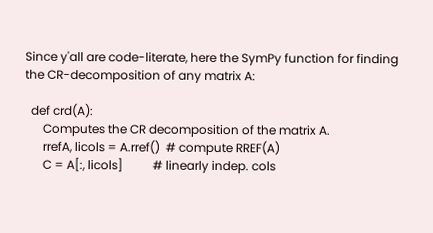Since y'all are code-literate, here the SymPy function for finding the CR-decomposition of any matrix A:

  def crd(A):
      Computes the CR decomposition of the matrix A.
      rrefA, licols = A.rref()  # compute RREF(A)
      C = A[:, licols]          # linearly indep. cols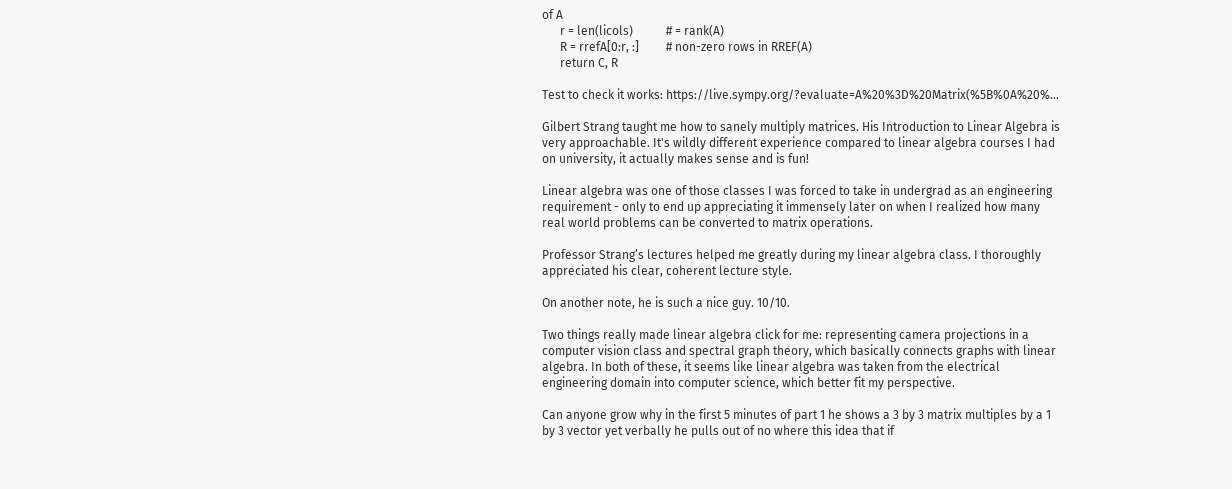of A
      r = len(licols)           # = rank(A)
      R = rrefA[0:r, :]         # non-zero rows in RREF(A)
      return C, R

Test to check it works: https://live.sympy.org/?evaluate=A%20%3D%20Matrix(%5B%0A%20%...

Gilbert Strang taught me how to sanely multiply matrices. His Introduction to Linear Algebra is very approachable. It's wildly different experience compared to linear algebra courses I had on university, it actually makes sense and is fun!

Linear algebra was one of those classes I was forced to take in undergrad as an engineering requirement - only to end up appreciating it immensely later on when I realized how many real world problems can be converted to matrix operations.

Professor Strang’s lectures helped me greatly during my linear algebra class. I thoroughly appreciated his clear, coherent lecture style.

On another note, he is such a nice guy. 10/10.

Two things really made linear algebra click for me: representing camera projections in a computer vision class and spectral graph theory, which basically connects graphs with linear algebra. In both of these, it seems like linear algebra was taken from the electrical engineering domain into computer science, which better fit my perspective.

Can anyone grow why in the first 5 minutes of part 1 he shows a 3 by 3 matrix multiples by a 1 by 3 vector yet verbally he pulls out of no where this idea that if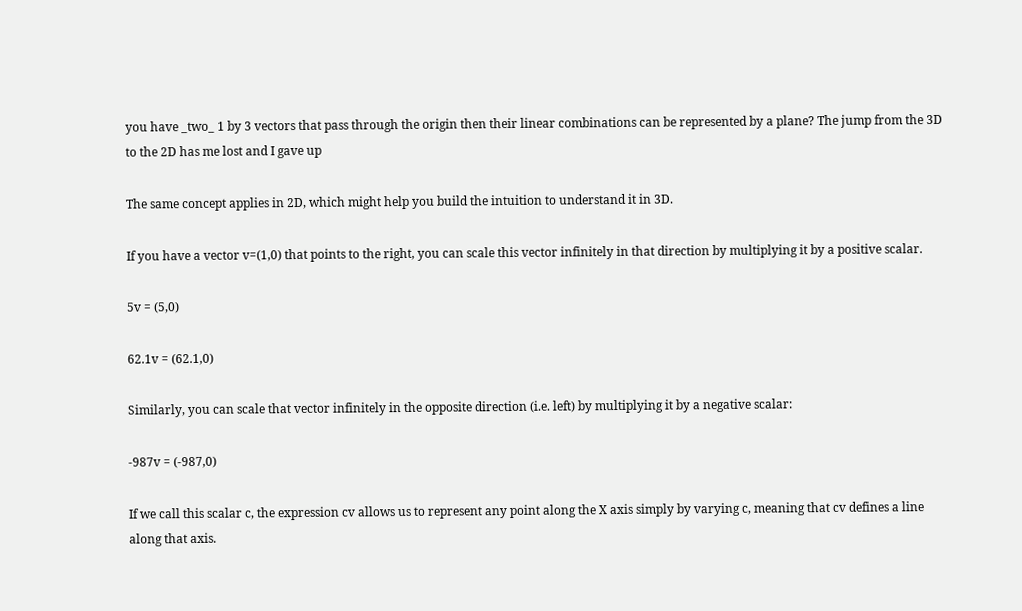you have _two_ 1 by 3 vectors that pass through the origin then their linear combinations can be represented by a plane? The jump from the 3D to the 2D has me lost and I gave up

The same concept applies in 2D, which might help you build the intuition to understand it in 3D.

If you have a vector v=(1,0) that points to the right, you can scale this vector infinitely in that direction by multiplying it by a positive scalar.

5v = (5,0)

62.1v = (62.1,0)

Similarly, you can scale that vector infinitely in the opposite direction (i.e. left) by multiplying it by a negative scalar:

-987v = (-987,0)

If we call this scalar c, the expression cv allows us to represent any point along the X axis simply by varying c, meaning that cv defines a line along that axis.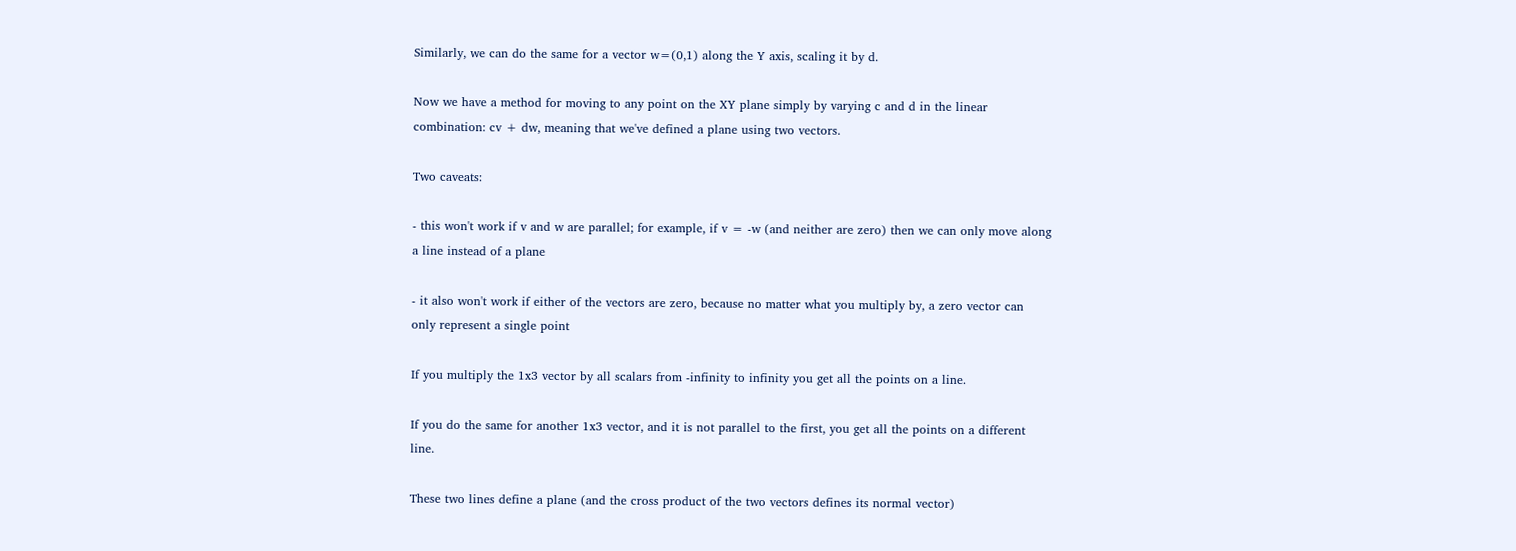Similarly, we can do the same for a vector w=(0,1) along the Y axis, scaling it by d.

Now we have a method for moving to any point on the XY plane simply by varying c and d in the linear combination: cv + dw, meaning that we've defined a plane using two vectors.

Two caveats:

- this won't work if v and w are parallel; for example, if v = -w (and neither are zero) then we can only move along a line instead of a plane

- it also won't work if either of the vectors are zero, because no matter what you multiply by, a zero vector can only represent a single point

If you multiply the 1x3 vector by all scalars from -infinity to infinity you get all the points on a line.

If you do the same for another 1x3 vector, and it is not parallel to the first, you get all the points on a different line.

These two lines define a plane (and the cross product of the two vectors defines its normal vector)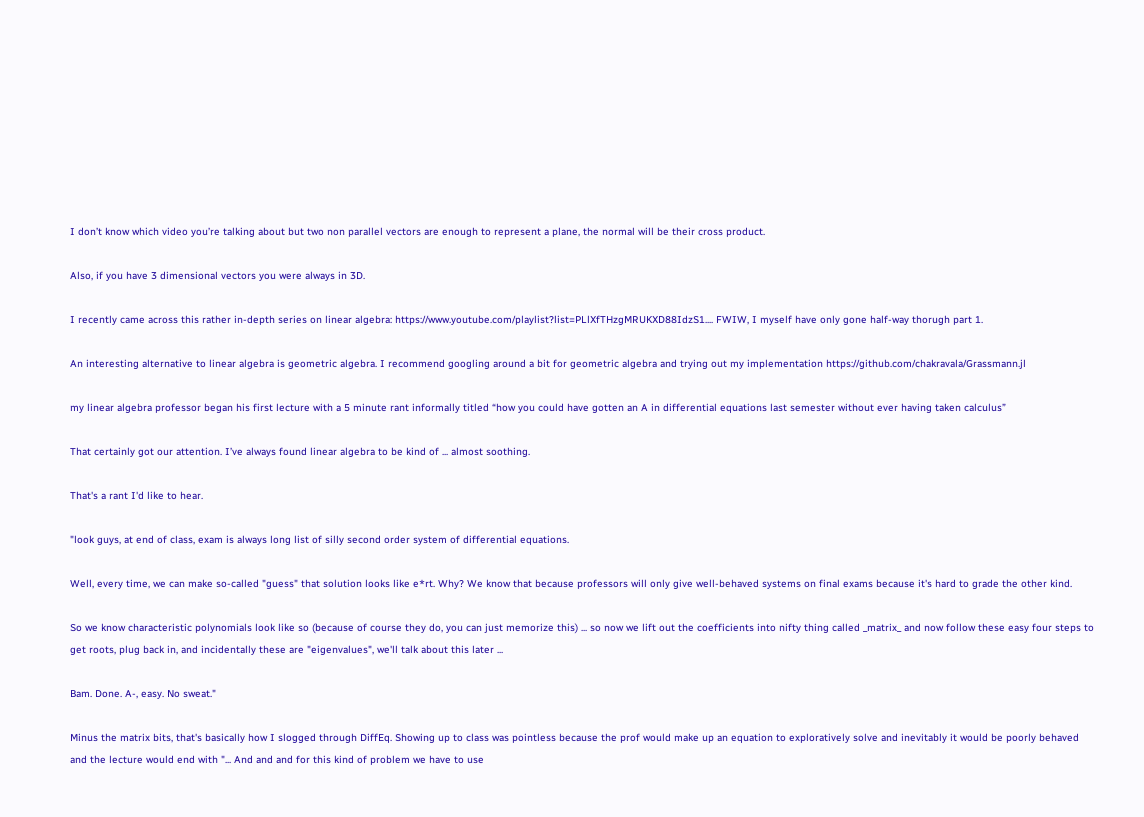I don’t know which video you’re talking about but two non parallel vectors are enough to represent a plane, the normal will be their cross product.

Also, if you have 3 dimensional vectors you were always in 3D.

I recently came across this rather in-depth series on linear algebra: https://www.youtube.com/playlist?list=PLlXfTHzgMRUKXD88IdzS1.... FWIW, I myself have only gone half-way thorugh part 1.

An interesting alternative to linear algebra is geometric algebra. I recommend googling around a bit for geometric algebra and trying out my implementation https://github.com/chakravala/Grassmann.jl

my linear algebra professor began his first lecture with a 5 minute rant informally titled “how you could have gotten an A in differential equations last semester without ever having taken calculus”

That certainly got our attention. I’ve always found linear algebra to be kind of ... almost soothing.

That's a rant I'd like to hear.

"look guys, at end of class, exam is always long list of silly second order system of differential equations.

Well, every time, we can make so-called "guess" that solution looks like e*rt. Why? We know that because professors will only give well-behaved systems on final exams because it's hard to grade the other kind.

So we know characteristic polynomials look like so (because of course they do, you can just memorize this) ... so now we lift out the coefficients into nifty thing called _matrix_ and now follow these easy four steps to get roots, plug back in, and incidentally these are "eigenvalues", we'll talk about this later ...

Bam. Done. A-, easy. No sweat."

Minus the matrix bits, that's basically how I slogged through DiffEq. Showing up to class was pointless because the prof would make up an equation to exploratively solve and inevitably it would be poorly behaved and the lecture would end with "... And and and for this kind of problem we have to use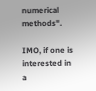numerical methods".

IMO, if one is interested in a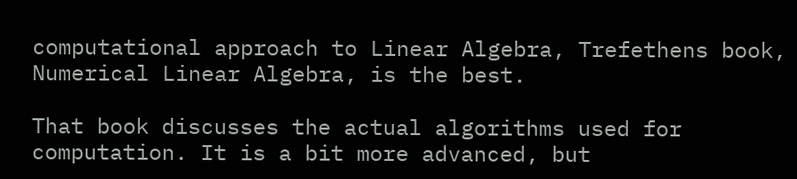computational approach to Linear Algebra, Trefethens book, Numerical Linear Algebra, is the best.

That book discusses the actual algorithms used for computation. It is a bit more advanced, but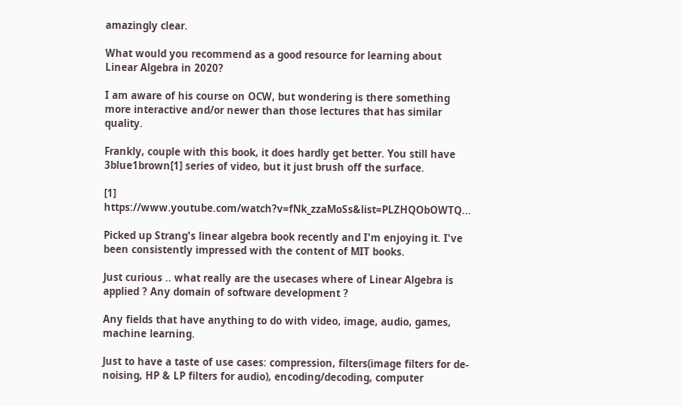amazingly clear.

What would you recommend as a good resource for learning about Linear Algebra in 2020?

I am aware of his course on OCW, but wondering is there something more interactive and/or newer than those lectures that has similar quality.

Frankly, couple with this book, it does hardly get better. You still have 3blue1brown[1] series of video, but it just brush off the surface.

[1] https://www.youtube.com/watch?v=fNk_zzaMoSs&list=PLZHQObOWTQ...

Picked up Strang's linear algebra book recently and I'm enjoying it. I've been consistently impressed with the content of MIT books.

Just curious .. what really are the usecases where of Linear Algebra is applied ? Any domain of software development ?

Any fields that have anything to do with video, image, audio, games, machine learning.

Just to have a taste of use cases: compression, filters(image filters for de-noising, HP & LP filters for audio), encoding/decoding, computer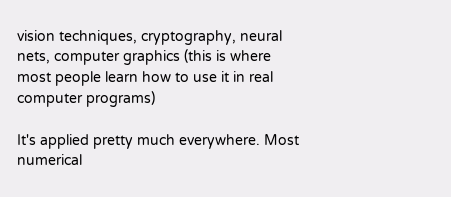vision techniques, cryptography, neural nets, computer graphics (this is where most people learn how to use it in real computer programs)

It's applied pretty much everywhere. Most numerical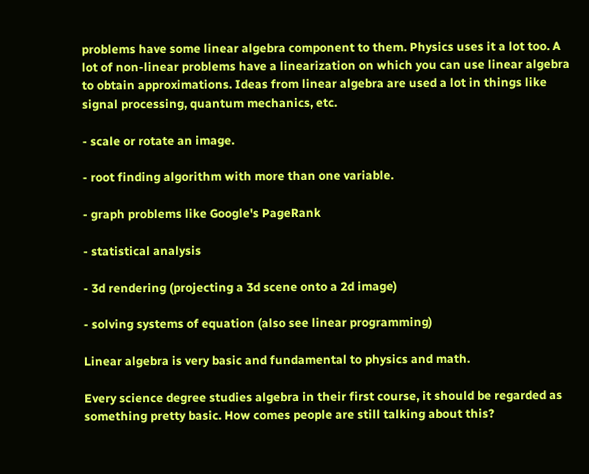problems have some linear algebra component to them. Physics uses it a lot too. A lot of non-linear problems have a linearization on which you can use linear algebra to obtain approximations. Ideas from linear algebra are used a lot in things like signal processing, quantum mechanics, etc.

- scale or rotate an image.

- root finding algorithm with more than one variable.

- graph problems like Google's PageRank

- statistical analysis

- 3d rendering (projecting a 3d scene onto a 2d image)

- solving systems of equation (also see linear programming)

Linear algebra is very basic and fundamental to physics and math.

Every science degree studies algebra in their first course, it should be regarded as something pretty basic. How comes people are still talking about this?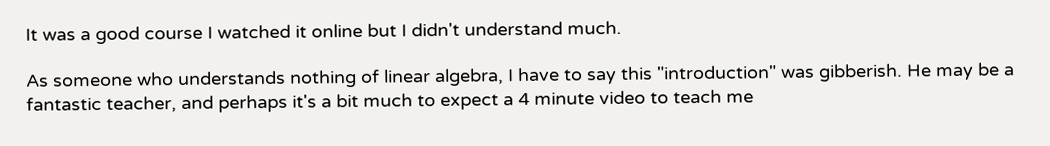It was a good course I watched it online but I didn't understand much.

As someone who understands nothing of linear algebra, I have to say this "introduction" was gibberish. He may be a fantastic teacher, and perhaps it's a bit much to expect a 4 minute video to teach me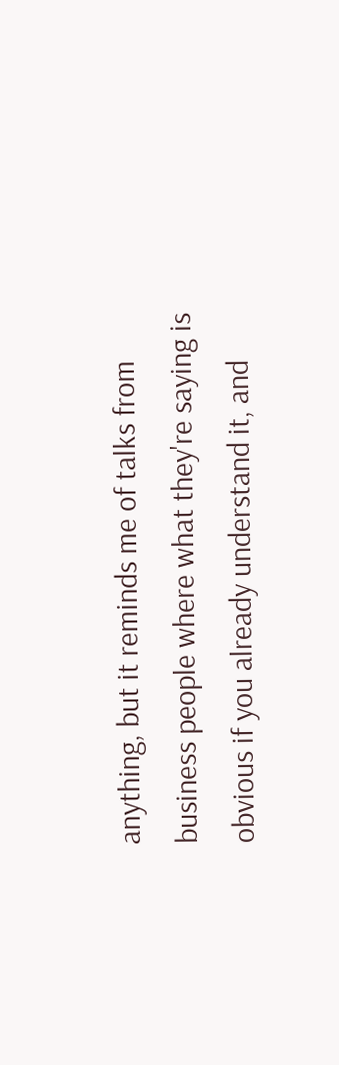anything, but it reminds me of talks from business people where what they're saying is obvious if you already understand it, and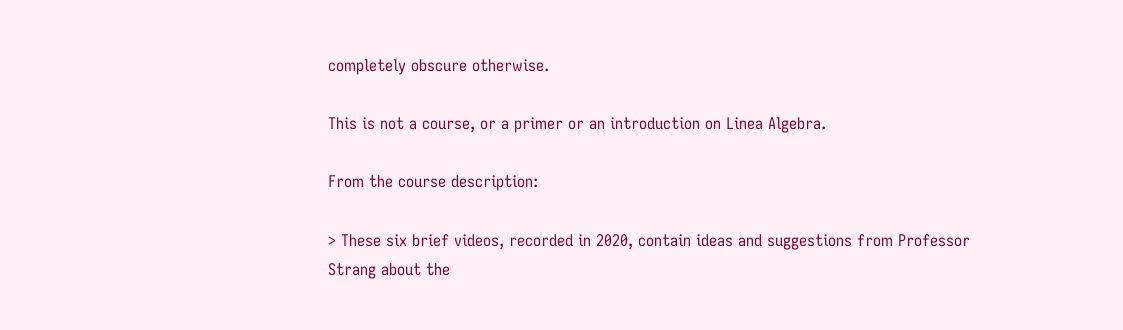completely obscure otherwise.

This is not a course, or a primer or an introduction on Linea Algebra.

From the course description:

> These six brief videos, recorded in 2020, contain ideas and suggestions from Professor Strang about the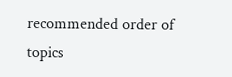recommended order of topics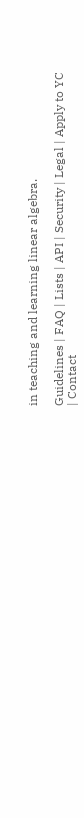in teaching and learning linear algebra.

Guidelines | FAQ | Lists | API | Security | Legal | Apply to YC | Contact